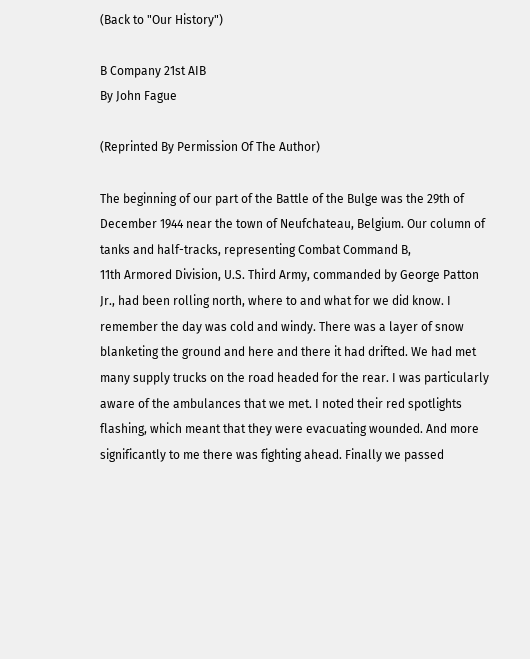(Back to "Our History")

B Company 21st AIB
By John Fague

(Reprinted By Permission Of The Author)

The beginning of our part of the Battle of the Bulge was the 29th of December 1944 near the town of Neufchateau, Belgium. Our column of tanks and half-tracks, representing Combat Command B,
11th Armored Division, U.S. Third Army, commanded by George Patton Jr., had been rolling north, where to and what for we did know. I remember the day was cold and windy. There was a layer of snow blanketing the ground and here and there it had drifted. We had met many supply trucks on the road headed for the rear. I was particularly aware of the ambulances that we met. I noted their red spotlights flashing, which meant that they were evacuating wounded. And more significantly to me there was fighting ahead. Finally we passed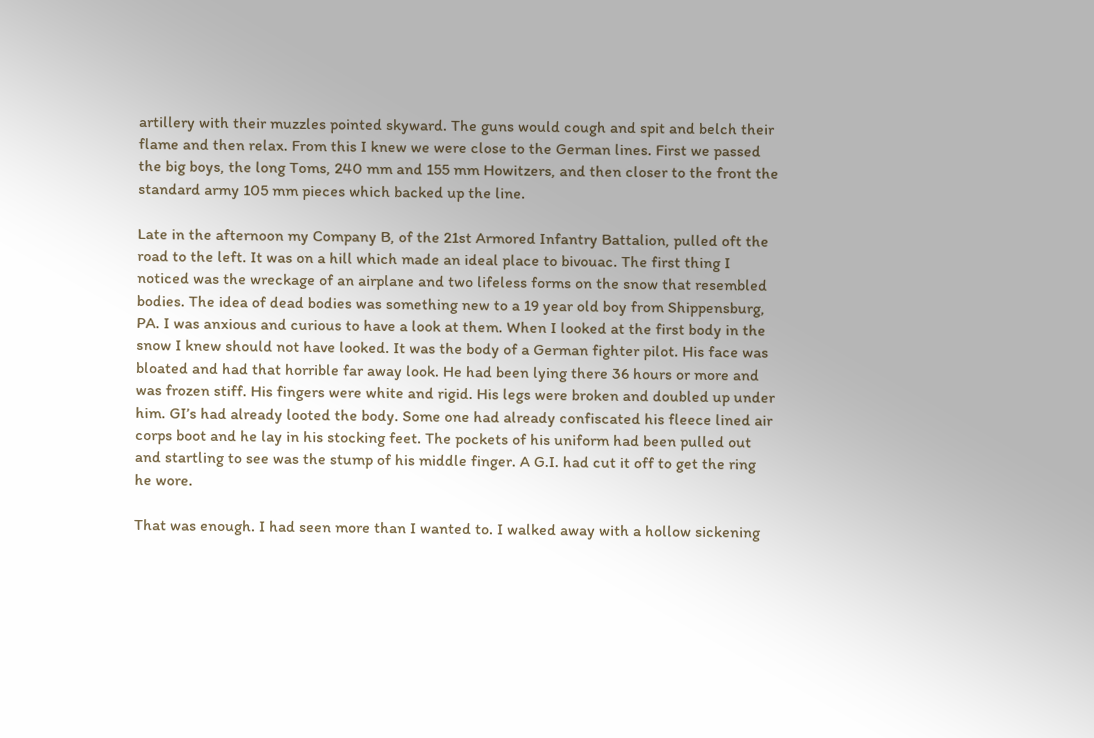artillery with their muzzles pointed skyward. The guns would cough and spit and belch their flame and then relax. From this I knew we were close to the German lines. First we passed the big boys, the long Toms, 240 mm and 155 mm Howitzers, and then closer to the front the standard army 105 mm pieces which backed up the line.

Late in the afternoon my Company B, of the 21st Armored Infantry Battalion, pulled oft the road to the left. It was on a hill which made an ideal place to bivouac. The first thing I noticed was the wreckage of an airplane and two lifeless forms on the snow that resembled bodies. The idea of dead bodies was something new to a 19 year old boy from Shippensburg, PA. I was anxious and curious to have a look at them. When I looked at the first body in the snow I knew should not have looked. It was the body of a German fighter pilot. His face was bloated and had that horrible far away look. He had been lying there 36 hours or more and was frozen stiff. His fingers were white and rigid. His legs were broken and doubled up under him. GI’s had already looted the body. Some one had already confiscated his fleece lined air corps boot and he lay in his stocking feet. The pockets of his uniform had been pulled out and startling to see was the stump of his middle finger. A G.I. had cut it off to get the ring he wore.

That was enough. I had seen more than I wanted to. I walked away with a hollow sickening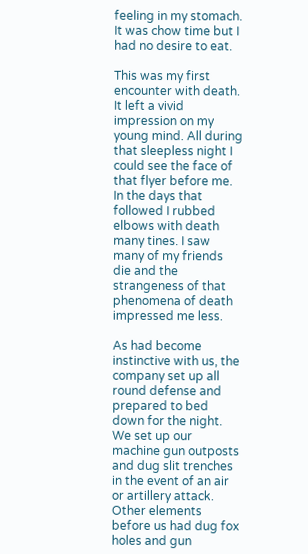feeling in my stomach. It was chow time but I had no desire to eat.

This was my first encounter with death. It left a vivid impression on my young mind. All during that sleepless night I could see the face of that flyer before me. In the days that followed I rubbed elbows with death many tines. I saw many of my friends die and the strangeness of that phenomena of death impressed me less.

As had become instinctive with us, the company set up all round defense and prepared to bed down for the night. We set up our machine gun outposts and dug slit trenches in the event of an air or artillery attack. Other elements before us had dug fox holes and gun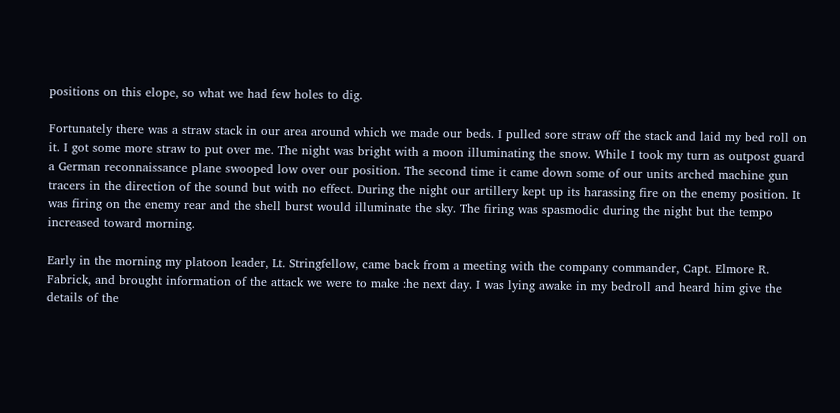positions on this elope, so what we had few holes to dig.

Fortunately there was a straw stack in our area around which we made our beds. I pulled sore straw off the stack and laid my bed roll on it. I got some more straw to put over me. The night was bright with a moon illuminating the snow. While I took my turn as outpost guard a German reconnaissance plane swooped low over our position. The second time it came down some of our units arched machine gun tracers in the direction of the sound but with no effect. During the night our artillery kept up its harassing fire on the enemy position. It was firing on the enemy rear and the shell burst would illuminate the sky. The firing was spasmodic during the night but the tempo increased toward morning.

Early in the morning my platoon leader, Lt. Stringfellow, came back from a meeting with the company commander, Capt. Elmore R. Fabrick, and brought information of the attack we were to make :he next day. I was lying awake in my bedroll and heard him give the details of the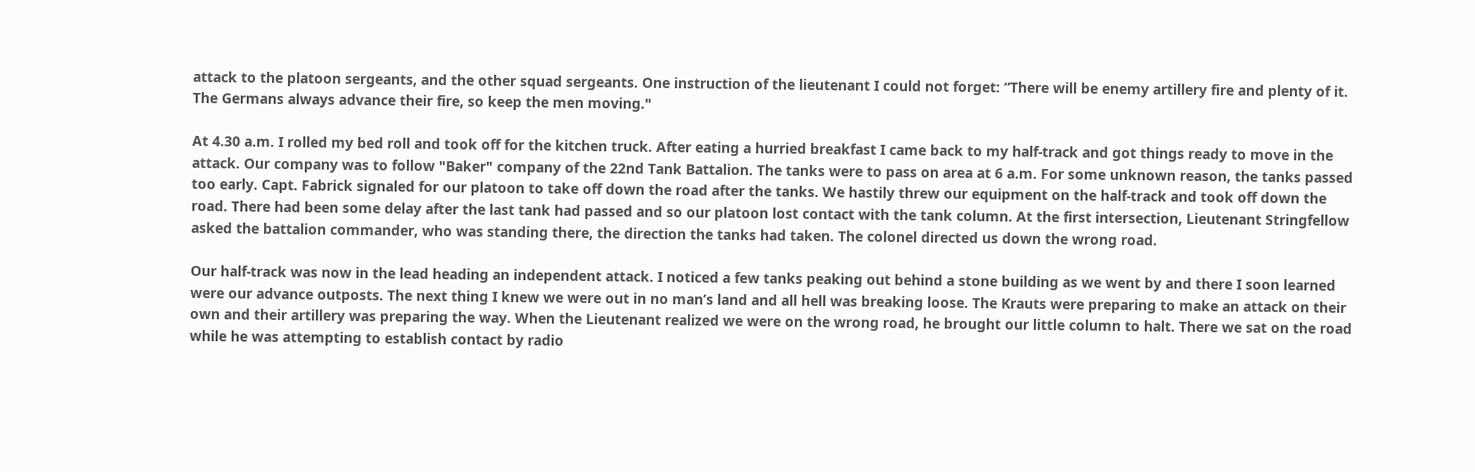attack to the platoon sergeants, and the other squad sergeants. One instruction of the lieutenant I could not forget: “There will be enemy artillery fire and plenty of it. The Germans always advance their fire, so keep the men moving."

At 4.30 a.m. I rolled my bed roll and took off for the kitchen truck. After eating a hurried breakfast I came back to my half-track and got things ready to move in the attack. Our company was to follow "Baker" company of the 22nd Tank Battalion. The tanks were to pass on area at 6 a.m. For some unknown reason, the tanks passed too early. Capt. Fabrick signaled for our platoon to take off down the road after the tanks. We hastily threw our equipment on the half-track and took off down the road. There had been some delay after the last tank had passed and so our platoon lost contact with the tank column. At the first intersection, Lieutenant Stringfellow asked the battalion commander, who was standing there, the direction the tanks had taken. The colonel directed us down the wrong road.

Our half-track was now in the lead heading an independent attack. I noticed a few tanks peaking out behind a stone building as we went by and there I soon learned were our advance outposts. The next thing I knew we were out in no man’s land and all hell was breaking loose. The Krauts were preparing to make an attack on their own and their artillery was preparing the way. When the Lieutenant realized we were on the wrong road, he brought our little column to halt. There we sat on the road while he was attempting to establish contact by radio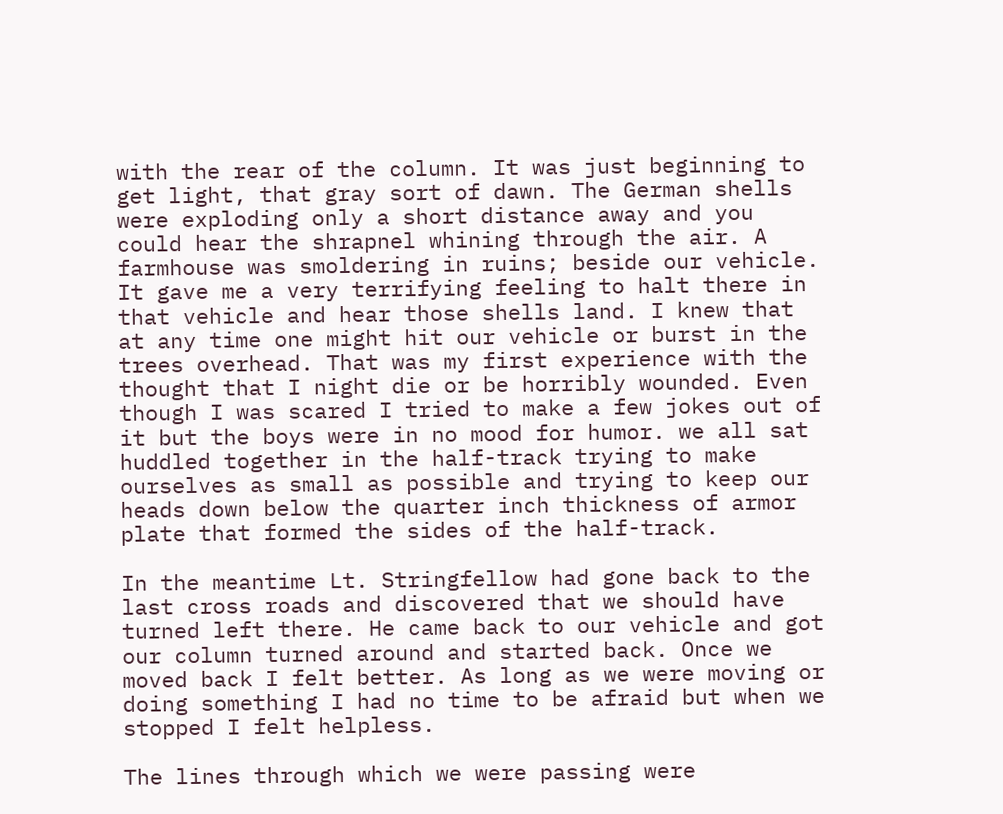with the rear of the column. It was just beginning to get light, that gray sort of dawn. The German shells were exploding only a short distance away and you could hear the shrapnel whining through the air. A farmhouse was smoldering in ruins; beside our vehicle. It gave me a very terrifying feeling to halt there in that vehicle and hear those shells land. I knew that at any time one might hit our vehicle or burst in the trees overhead. That was my first experience with the thought that I night die or be horribly wounded. Even though I was scared I tried to make a few jokes out of it but the boys were in no mood for humor. we all sat huddled together in the half-track trying to make ourselves as small as possible and trying to keep our heads down below the quarter inch thickness of armor plate that formed the sides of the half-track.

In the meantime Lt. Stringfellow had gone back to the last cross roads and discovered that we should have turned left there. He came back to our vehicle and got our column turned around and started back. Once we moved back I felt better. As long as we were moving or doing something I had no time to be afraid but when we stopped I felt helpless.

The lines through which we were passing were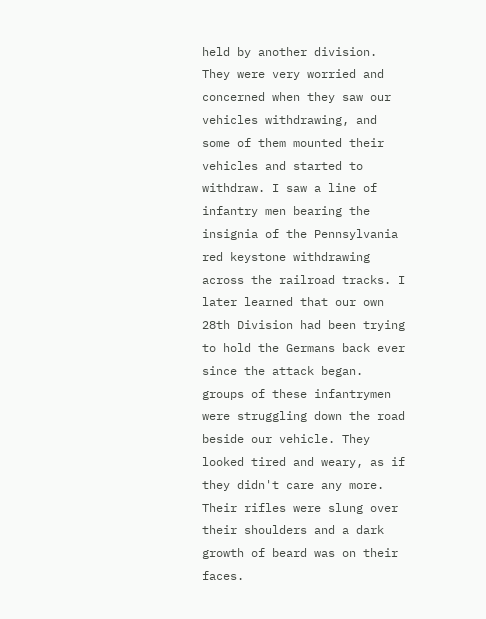held by another division. They were very worried and concerned when they saw our vehicles withdrawing, and some of them mounted their vehicles and started to withdraw. I saw a line of infantry men bearing the insignia of the Pennsylvania red keystone withdrawing across the railroad tracks. I later learned that our own 28th Division had been trying to hold the Germans back ever since the attack began. groups of these infantrymen were struggling down the road beside our vehicle. They looked tired and weary, as if they didn't care any more. Their rifles were slung over their shoulders and a dark growth of beard was on their faces.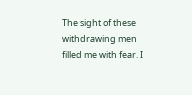The sight of these withdrawing men filled me with fear. I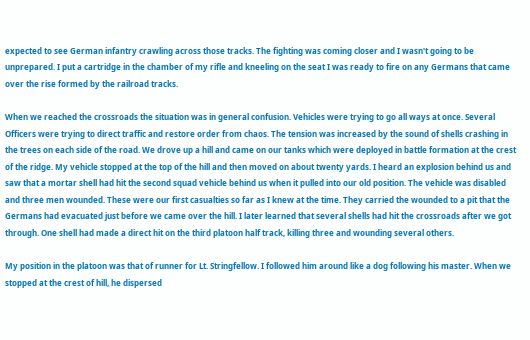expected to see German infantry crawling across those tracks. The fighting was coming closer and I wasn't going to be unprepared. I put a cartridge in the chamber of my rifle and kneeling on the seat I was ready to fire on any Germans that came over the rise formed by the railroad tracks.

When we reached the crossroads the situation was in general confusion. Vehicles were trying to go all ways at once. Several Officers were trying to direct traffic and restore order from chaos. The tension was increased by the sound of shells crashing in the trees on each side of the road. We drove up a hill and came on our tanks which were deployed in battle formation at the crest of the ridge. My vehicle stopped at the top of the hill and then moved on about twenty yards. I heard an explosion behind us and saw that a mortar shell had hit the second squad vehicle behind us when it pulled into our old position. The vehicle was disabled and three men wounded. These were our first casualties so far as I knew at the time. They carried the wounded to a pit that the Germans had evacuated just before we came over the hill. I later learned that several shells had hit the crossroads after we got through. One shell had made a direct hit on the third platoon half track, killing three and wounding several others.

My position in the platoon was that of runner for Lt. Stringfellow. I followed him around like a dog following his master. When we stopped at the crest of hill, he dispersed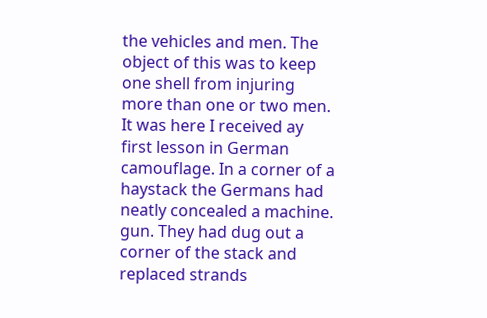the vehicles and men. The object of this was to keep one shell from injuring more than one or two men. It was here I received ay first lesson in German camouflage. In a corner of a haystack the Germans had neatly concealed a machine. gun. They had dug out a corner of the stack and replaced strands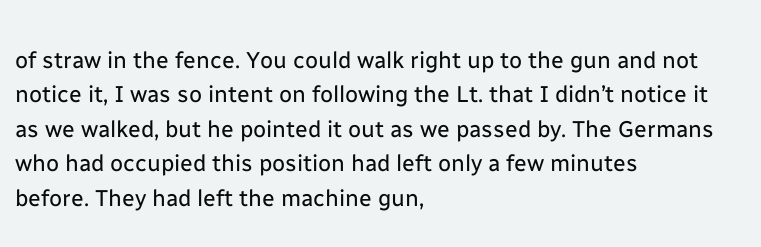of straw in the fence. You could walk right up to the gun and not notice it, I was so intent on following the Lt. that I didn’t notice it as we walked, but he pointed it out as we passed by. The Germans who had occupied this position had left only a few minutes before. They had left the machine gun,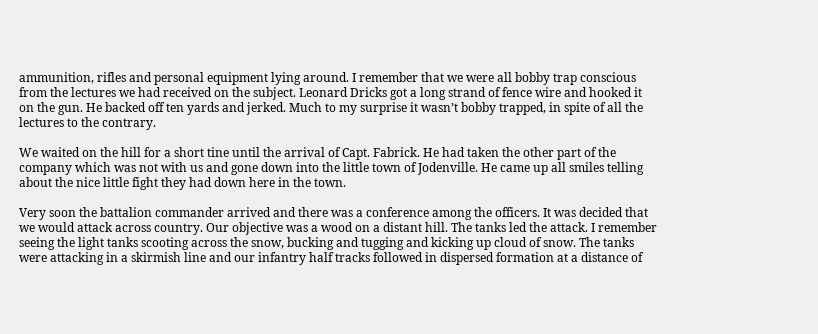ammunition, rifles and personal equipment lying around. I remember that we were all bobby trap conscious from the lectures we had received on the subject. Leonard Dricks got a long strand of fence wire and hooked it on the gun. He backed off ten yards and jerked. Much to my surprise it wasn’t bobby trapped, in spite of all the lectures to the contrary.

We waited on the hill for a short tine until the arrival of Capt. Fabrick. He had taken the other part of the company which was not with us and gone down into the little town of Jodenville. He came up all smiles telling about the nice little fight they had down here in the town.

Very soon the battalion commander arrived and there was a conference among the officers. It was decided that we would attack across country. Our objective was a wood on a distant hill. The tanks led the attack. I remember seeing the light tanks scooting across the snow, bucking and tugging and kicking up cloud of snow. The tanks were attacking in a skirmish line and our infantry half tracks followed in dispersed formation at a distance of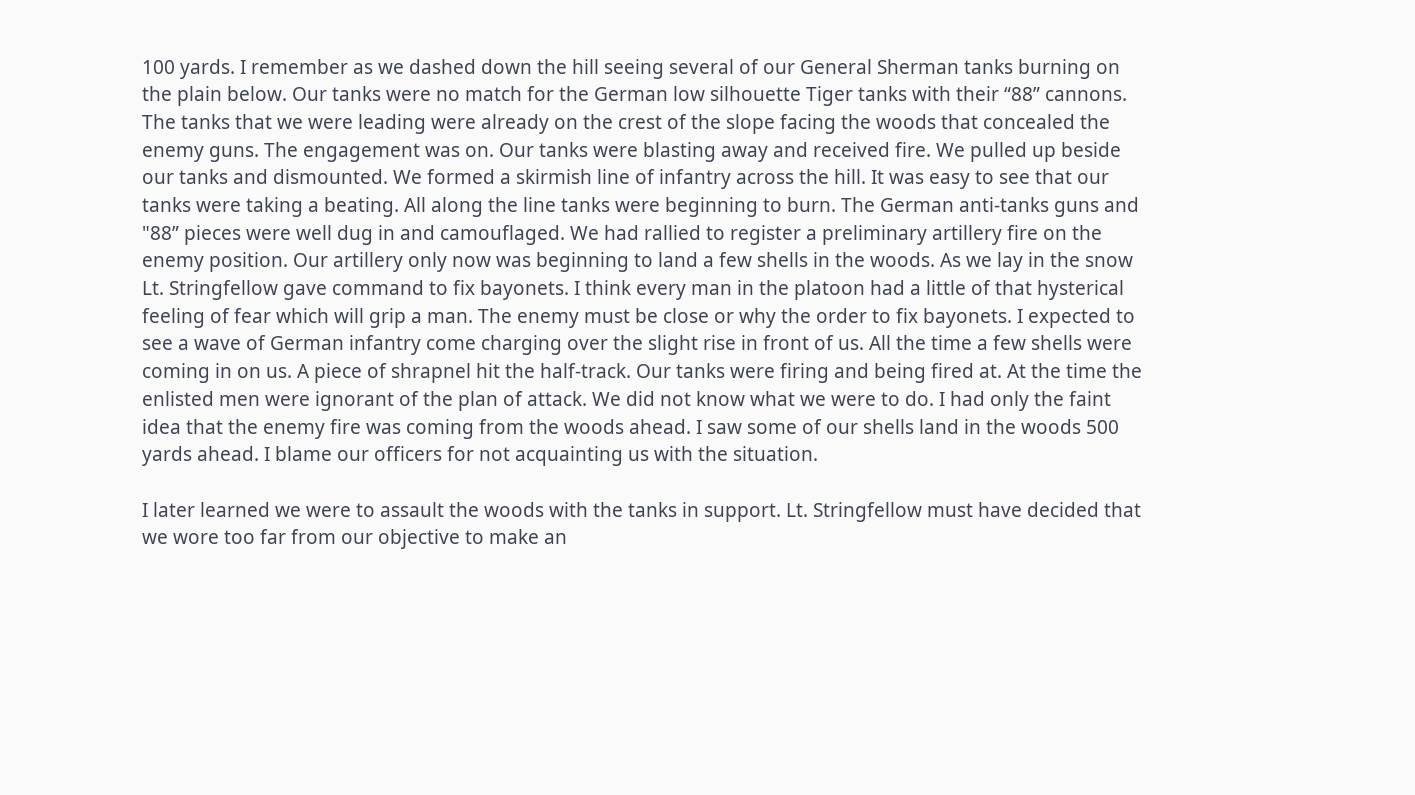100 yards. I remember as we dashed down the hill seeing several of our General Sherman tanks burning on the plain below. Our tanks were no match for the German low silhouette Tiger tanks with their “88” cannons. The tanks that we were leading were already on the crest of the slope facing the woods that concealed the enemy guns. The engagement was on. Our tanks were blasting away and received fire. We pulled up beside our tanks and dismounted. We formed a skirmish line of infantry across the hill. It was easy to see that our tanks were taking a beating. All along the line tanks were beginning to burn. The German anti-tanks guns and "88” pieces were well dug in and camouflaged. We had rallied to register a preliminary artillery fire on the enemy position. Our artillery only now was beginning to land a few shells in the woods. As we lay in the snow Lt. Stringfellow gave command to fix bayonets. I think every man in the platoon had a little of that hysterical feeling of fear which will grip a man. The enemy must be close or why the order to fix bayonets. I expected to see a wave of German infantry come charging over the slight rise in front of us. All the time a few shells were coming in on us. A piece of shrapnel hit the half-track. Our tanks were firing and being fired at. At the time the enlisted men were ignorant of the plan of attack. We did not know what we were to do. I had only the faint idea that the enemy fire was coming from the woods ahead. I saw some of our shells land in the woods 500 yards ahead. I blame our officers for not acquainting us with the situation.

I later learned we were to assault the woods with the tanks in support. Lt. Stringfellow must have decided that we wore too far from our objective to make an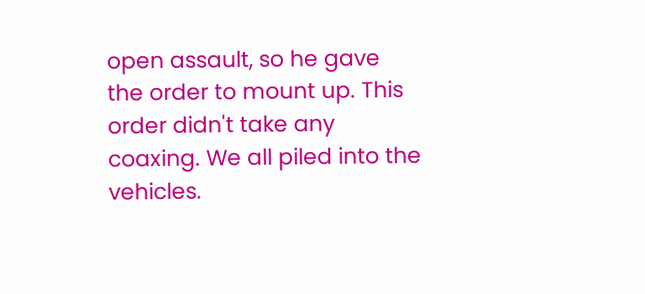open assault, so he gave the order to mount up. This order didn't take any coaxing. We all piled into the vehicles.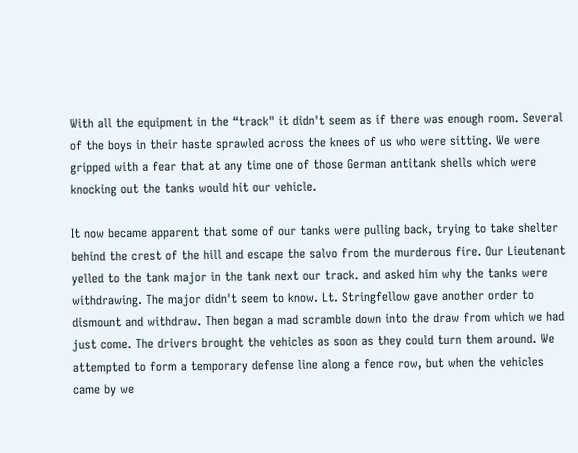With all the equipment in the “track" it didn't seem as if there was enough room. Several of the boys in their haste sprawled across the knees of us who were sitting. We were gripped with a fear that at any time one of those German antitank shells which were knocking out the tanks would hit our vehicle.

It now became apparent that some of our tanks were pulling back, trying to take shelter behind the crest of the hill and escape the salvo from the murderous fire. Our Lieutenant yelled to the tank major in the tank next our track. and asked him why the tanks were withdrawing. The major didn't seem to know. Lt. Stringfellow gave another order to dismount and withdraw. Then began a mad scramble down into the draw from which we had just come. The drivers brought the vehicles as soon as they could turn them around. We attempted to form a temporary defense line along a fence row, but when the vehicles came by we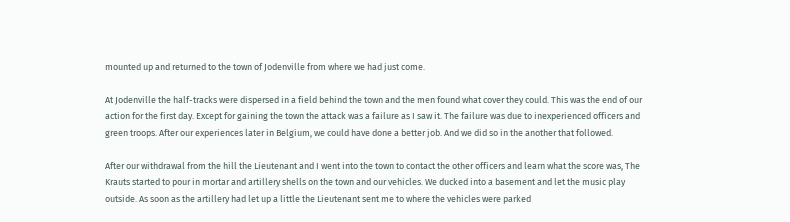mounted up and returned to the town of Jodenville from where we had just come.

At Jodenville the half-tracks were dispersed in a field behind the town and the men found what cover they could. This was the end of our action for the first day. Except for gaining the town the attack was a failure as I saw it. The failure was due to inexperienced officers and green troops. After our experiences later in Belgium, we could have done a better job. And we did so in the another that followed.

After our withdrawal from the hill the Lieutenant and I went into the town to contact the other officers and learn what the score was, The Krauts started to pour in mortar and artillery shells on the town and our vehicles. We ducked into a basement and let the music play outside. As soon as the artillery had let up a little the Lieutenant sent me to where the vehicles were parked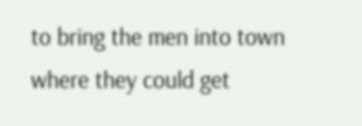to bring the men into town where they could get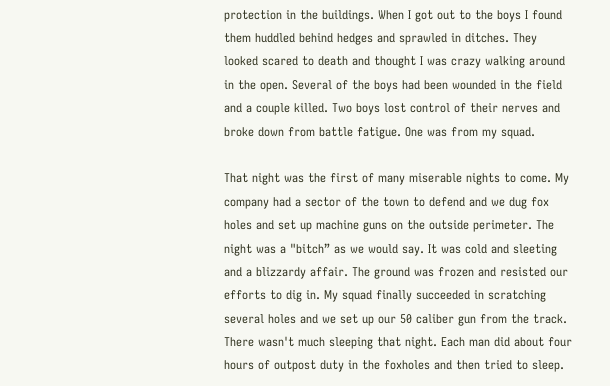protection in the buildings. When I got out to the boys I found them huddled behind hedges and sprawled in ditches. They looked scared to death and thought I was crazy walking around in the open. Several of the boys had been wounded in the field and a couple killed. Two boys lost control of their nerves and broke down from battle fatigue. One was from my squad.

That night was the first of many miserable nights to come. My company had a sector of the town to defend and we dug fox holes and set up machine guns on the outside perimeter. The night was a "bitch” as we would say. It was cold and sleeting and a blizzardy affair. The ground was frozen and resisted our efforts to dig in. My squad finally succeeded in scratching several holes and we set up our 50 caliber gun from the track. There wasn't much sleeping that night. Each man did about four hours of outpost duty in the foxholes and then tried to sleep.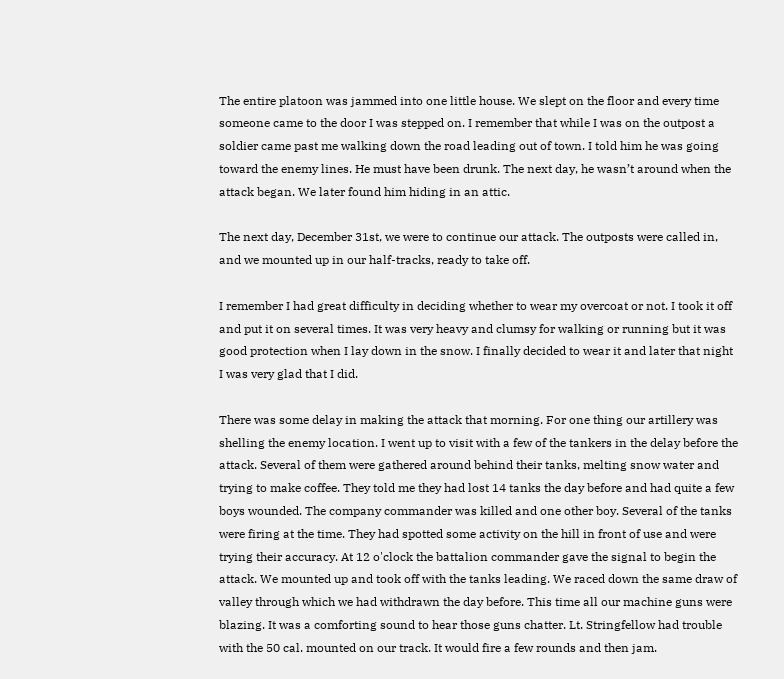The entire platoon was jammed into one little house. We slept on the floor and every time someone came to the door I was stepped on. I remember that while I was on the outpost a soldier came past me walking down the road leading out of town. I told him he was going toward the enemy lines. He must have been drunk. The next day, he wasn’t around when the attack began. We later found him hiding in an attic.

The next day, December 31st, we were to continue our attack. The outposts were called in, and we mounted up in our half-tracks, ready to take off.

I remember I had great difficulty in deciding whether to wear my overcoat or not. I took it off and put it on several times. It was very heavy and clumsy for walking or running but it was good protection when I lay down in the snow. I finally decided to wear it and later that night I was very glad that I did.

There was some delay in making the attack that morning. For one thing our artillery was shelling the enemy location. I went up to visit with a few of the tankers in the delay before the attack. Several of them were gathered around behind their tanks, melting snow water and trying to make coffee. They told me they had lost 14 tanks the day before and had quite a few boys wounded. The company commander was killed and one other boy. Several of the tanks were firing at the time. They had spotted some activity on the hill in front of use and were trying their accuracy. At 12 o'clock the battalion commander gave the signal to begin the attack. We mounted up and took off with the tanks leading. We raced down the same draw of valley through which we had withdrawn the day before. This time all our machine guns were blazing. It was a comforting sound to hear those guns chatter. Lt. Stringfellow had trouble with the 50 cal. mounted on our track. It would fire a few rounds and then jam.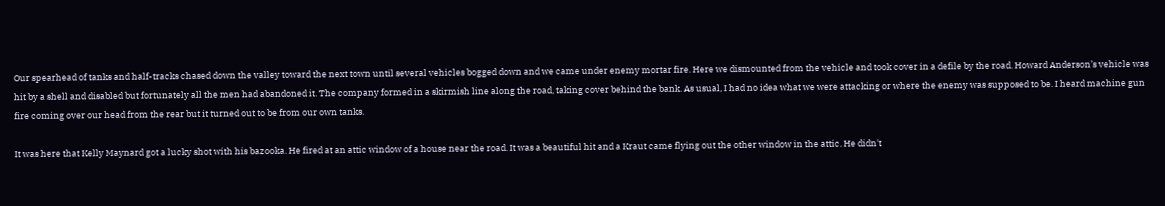Our spearhead of tanks and half-tracks chased down the valley toward the next town until several vehicles bogged down and we came under enemy mortar fire. Here we dismounted from the vehicle and took cover in a defile by the road. Howard Anderson’s vehicle was hit by a shell and disabled but fortunately all the men had abandoned it. The company formed in a skirmish line along the road, taking cover behind the bank. As usual, I had no idea what we were attacking or where the enemy was supposed to be. I heard machine gun fire coming over our head from the rear but it turned out to be from our own tanks.

It was here that Kelly Maynard got a lucky shot with his bazooka. He fired at an attic window of a house near the road. It was a beautiful hit and a Kraut came flying out the other window in the attic. He didn't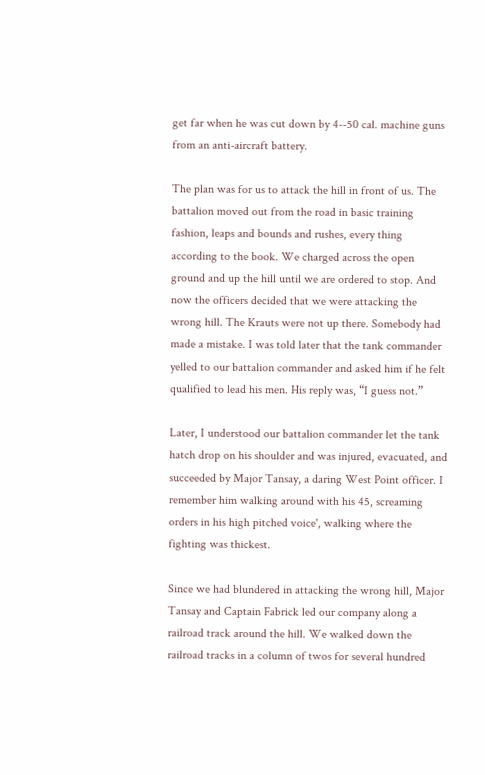get far when he was cut down by 4--50 cal. machine guns from an anti-aircraft battery.

The plan was for us to attack the hill in front of us. The battalion moved out from the road in basic training fashion, leaps and bounds and rushes, every thing according to the book. We charged across the open ground and up the hill until we are ordered to stop. And now the officers decided that we were attacking the wrong hill. The Krauts were not up there. Somebody had made a mistake. I was told later that the tank commander yelled to our battalion commander and asked him if he felt qualified to lead his men. His reply was, “I guess not.”

Later, I understood our battalion commander let the tank hatch drop on his shoulder and was injured, evacuated, and succeeded by Major Tansay, a daring West Point officer. I remember him walking around with his 45, screaming orders in his high pitched voice', walking where the fighting was thickest.

Since we had blundered in attacking the wrong hill, Major Tansay and Captain Fabrick led our company along a railroad track around the hill. We walked down the railroad tracks in a column of twos for several hundred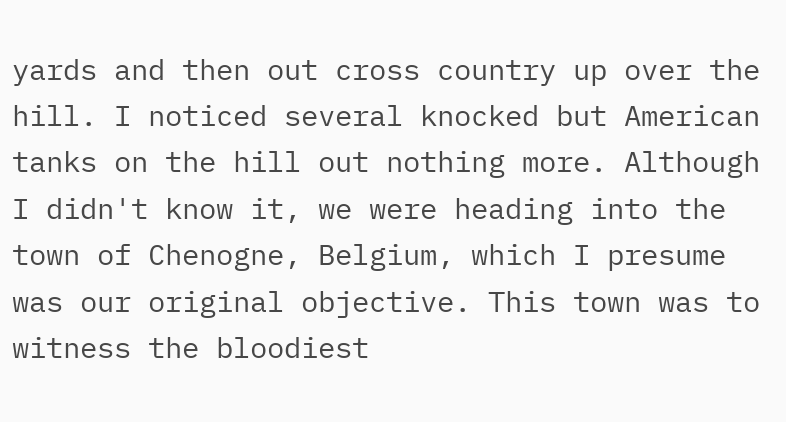yards and then out cross country up over the hill. I noticed several knocked but American tanks on the hill out nothing more. Although I didn't know it, we were heading into the town of Chenogne, Belgium, which I presume was our original objective. This town was to witness the bloodiest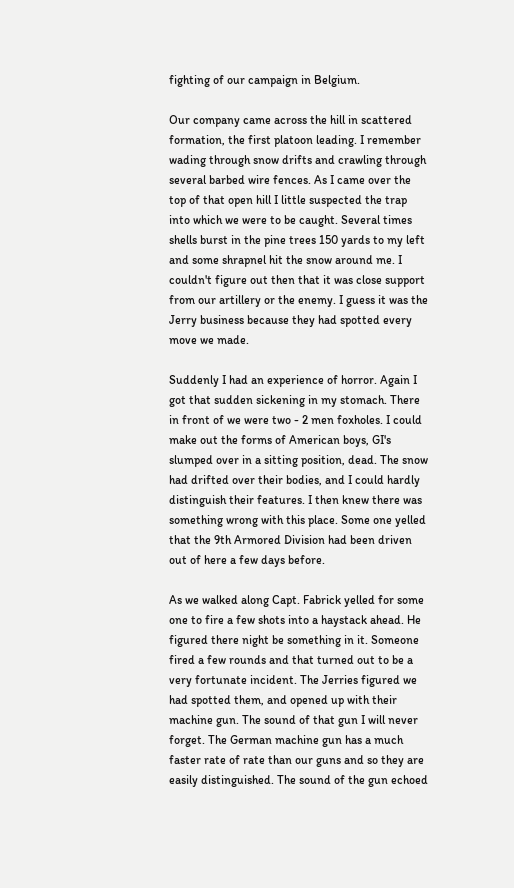fighting of our campaign in Belgium.

Our company came across the hill in scattered formation, the first platoon leading. I remember wading through snow drifts and crawling through several barbed wire fences. As I came over the top of that open hill I little suspected the trap into which we were to be caught. Several times shells burst in the pine trees 150 yards to my left and some shrapnel hit the snow around me. I couldn't figure out then that it was close support from our artillery or the enemy. I guess it was the Jerry business because they had spotted every move we made.

Suddenly I had an experience of horror. Again I got that sudden sickening in my stomach. There in front of we were two - 2 men foxholes. I could make out the forms of American boys, GI's slumped over in a sitting position, dead. The snow had drifted over their bodies, and I could hardly distinguish their features. I then knew there was something wrong with this place. Some one yelled that the 9th Armored Division had been driven out of here a few days before.

As we walked along Capt. Fabrick yelled for some one to fire a few shots into a haystack ahead. He figured there night be something in it. Someone fired a few rounds and that turned out to be a very fortunate incident. The Jerries figured we had spotted them, and opened up with their machine gun. The sound of that gun I will never forget. The German machine gun has a much faster rate of rate than our guns and so they are easily distinguished. The sound of the gun echoed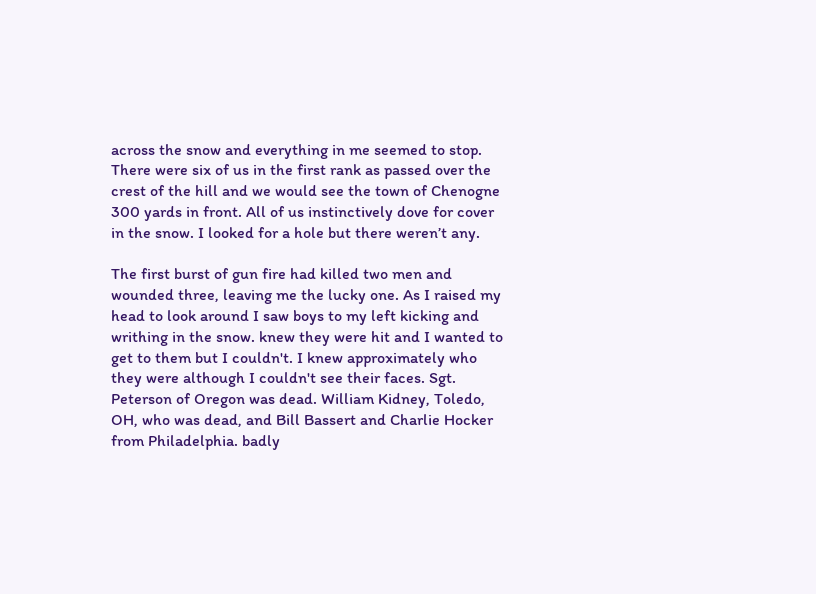across the snow and everything in me seemed to stop. There were six of us in the first rank as passed over the crest of the hill and we would see the town of Chenogne 300 yards in front. All of us instinctively dove for cover in the snow. I looked for a hole but there weren’t any.

The first burst of gun fire had killed two men and wounded three, leaving me the lucky one. As I raised my head to look around I saw boys to my left kicking and writhing in the snow. knew they were hit and I wanted to get to them but I couldn't. I knew approximately who they were although I couldn't see their faces. Sgt. Peterson of Oregon was dead. William Kidney, Toledo, OH, who was dead, and Bill Bassert and Charlie Hocker from Philadelphia. badly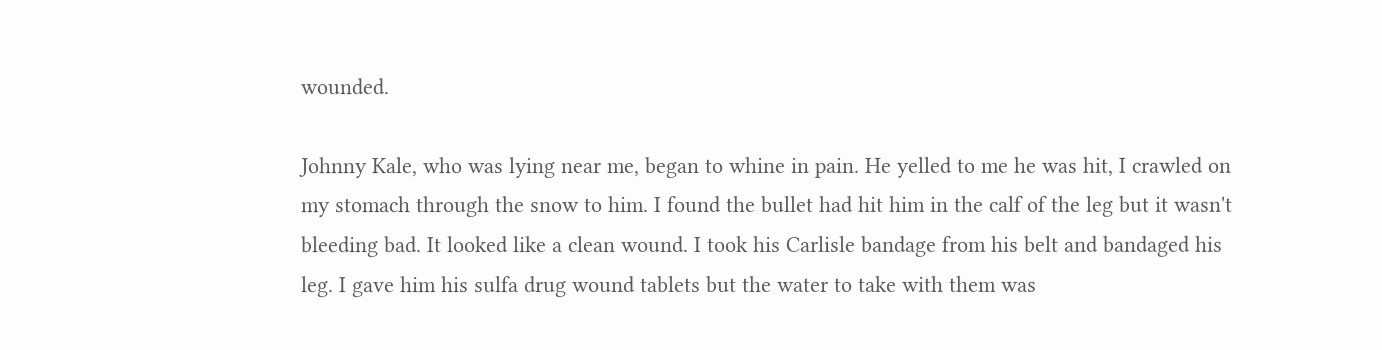wounded.

Johnny Kale, who was lying near me, began to whine in pain. He yelled to me he was hit, I crawled on my stomach through the snow to him. I found the bullet had hit him in the calf of the leg but it wasn't bleeding bad. It looked like a clean wound. I took his Carlisle bandage from his belt and bandaged his leg. I gave him his sulfa drug wound tablets but the water to take with them was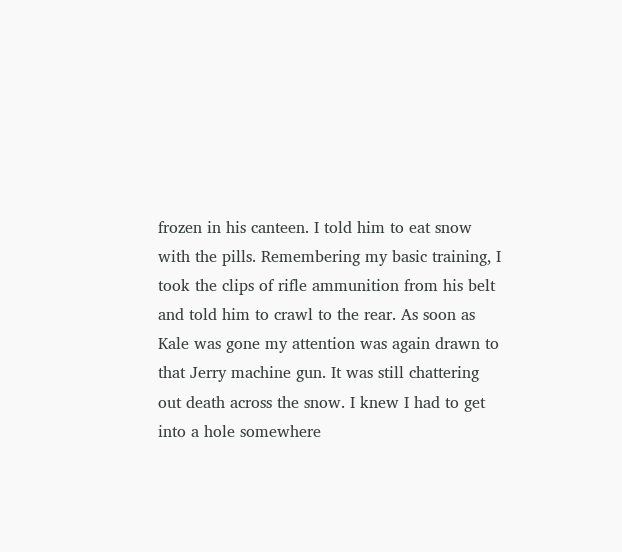frozen in his canteen. I told him to eat snow with the pills. Remembering my basic training, I took the clips of rifle ammunition from his belt and told him to crawl to the rear. As soon as Kale was gone my attention was again drawn to that Jerry machine gun. It was still chattering out death across the snow. I knew I had to get into a hole somewhere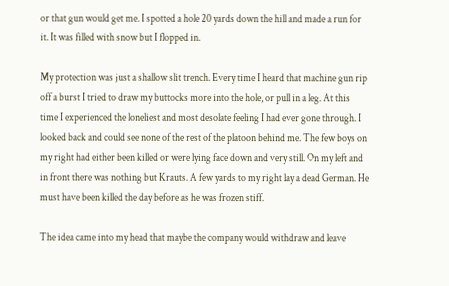or that gun would get me. I spotted a hole 20 yards down the hill and made a run for it. It was filled with snow but I flopped in.

My protection was just a shallow slit trench. Every time I heard that machine gun rip off a burst I tried to draw my buttocks more into the hole, or pull in a leg. At this time I experienced the loneliest and most desolate feeling I had ever gone through. I looked back and could see none of the rest of the platoon behind me. The few boys on my right had either been killed or were lying face down and very still. On my left and in front there was nothing but Krauts. A few yards to my right lay a dead German. He must have been killed the day before as he was frozen stiff.

The idea came into my head that maybe the company would withdraw and leave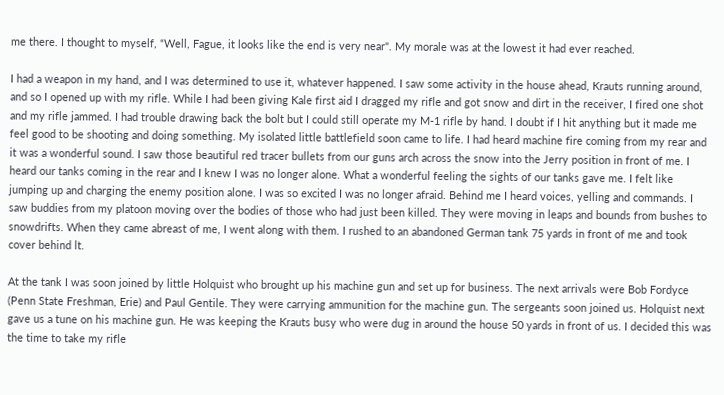me there. I thought to myself, “Well, Fague, it looks like the end is very near". My morale was at the lowest it had ever reached.

I had a weapon in my hand, and I was determined to use it, whatever happened. I saw some activity in the house ahead, Krauts running around, and so I opened up with my rifle. While I had been giving Kale first aid I dragged my rifle and got snow and dirt in the receiver, I fired one shot and my rifle jammed. I had trouble drawing back the bolt but I could still operate my M-1 rifle by hand. I doubt if I hit anything but it made me feel good to be shooting and doing something. My isolated little battlefield soon came to life. I had heard machine fire coming from my rear and it was a wonderful sound. I saw those beautiful red tracer bullets from our guns arch across the snow into the Jerry position in front of me. I heard our tanks coming in the rear and I knew I was no longer alone. What a wonderful feeling the sights of our tanks gave me. I felt like jumping up and charging the enemy position alone. I was so excited I was no longer afraid. Behind me I heard voices, yelling and commands. I saw buddies from my platoon moving over the bodies of those who had just been killed. They were moving in leaps and bounds from bushes to snowdrifts. When they came abreast of me, I went along with them. I rushed to an abandoned German tank 75 yards in front of me and took cover behind lt.

At the tank I was soon joined by little Holquist who brought up his machine gun and set up for business. The next arrivals were Bob Fordyce (Penn State Freshman, Erie) and Paul Gentile. They were carrying ammunition for the machine gun. The sergeants soon joined us. Holquist next gave us a tune on his machine gun. He was keeping the Krauts busy who were dug in around the house 50 yards in front of us. I decided this was the time to take my rifle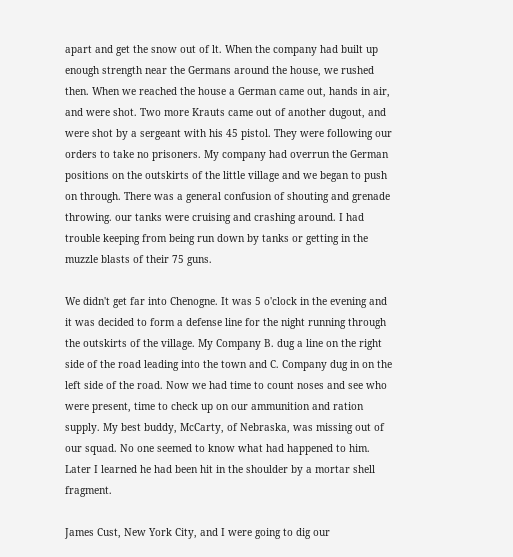apart and get the snow out of lt. When the company had built up enough strength near the Germans around the house, we rushed then. When we reached the house a German came out, hands in air, and were shot. Two more Krauts came out of another dugout, and were shot by a sergeant with his 45 pistol. They were following our orders to take no prisoners. My company had overrun the German positions on the outskirts of the little village and we began to push on through. There was a general confusion of shouting and grenade throwing. our tanks were cruising and crashing around. I had trouble keeping from being run down by tanks or getting in the muzzle blasts of their 75 guns.

We didn't get far into Chenogne. It was 5 o'clock in the evening and it was decided to form a defense line for the night running through the outskirts of the village. My Company B. dug a line on the right side of the road leading into the town and C. Company dug in on the left side of the road. Now we had time to count noses and see who were present, time to check up on our ammunition and ration supply. My best buddy, McCarty, of Nebraska, was missing out of our squad. No one seemed to know what had happened to him. Later I learned he had been hit in the shoulder by a mortar shell fragment.

James Cust, New York City, and I were going to dig our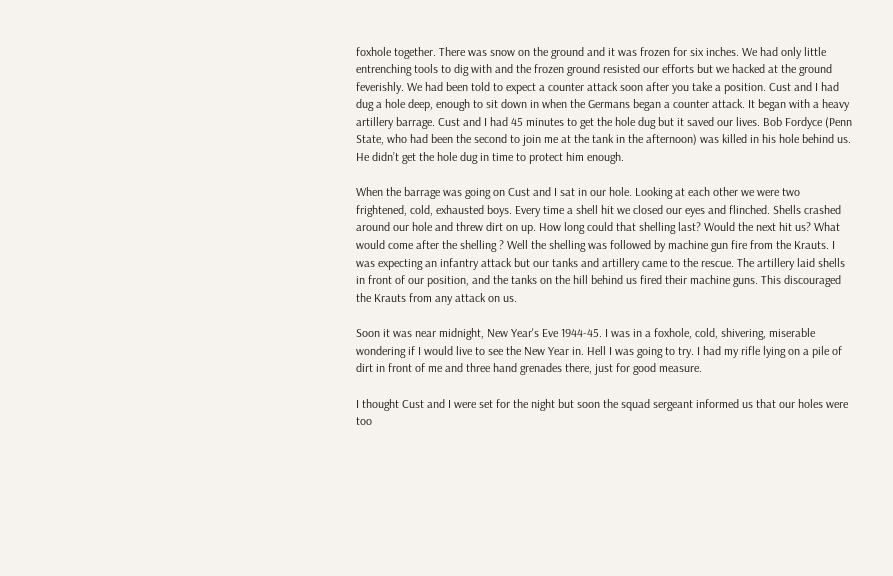foxhole together. There was snow on the ground and it was frozen for six inches. We had only little entrenching tools to dig with and the frozen ground resisted our efforts but we hacked at the ground feverishly. We had been told to expect a counter attack soon after you take a position. Cust and I had dug a hole deep, enough to sit down in when the Germans began a counter attack. It began with a heavy artillery barrage. Cust and I had 45 minutes to get the hole dug but it saved our lives. Bob Fordyce (Penn State, who had been the second to join me at the tank in the afternoon) was killed in his hole behind us. He didn’t get the hole dug in time to protect him enough.

When the barrage was going on Cust and I sat in our hole. Looking at each other we were two frightened, cold, exhausted boys. Every time a shell hit we closed our eyes and flinched. Shells crashed around our hole and threw dirt on up. How long could that shelling last? Would the next hit us? What would come after the shelling ? Well the shelling was followed by machine gun fire from the Krauts. I was expecting an infantry attack but our tanks and artillery came to the rescue. The artillery laid shells in front of our position, and the tanks on the hill behind us fired their machine guns. This discouraged the Krauts from any attack on us.

Soon it was near midnight, New Year's Eve 1944-45. I was in a foxhole, cold, shivering, miserable wondering if I would live to see the New Year in. Hell I was going to try. I had my rifle lying on a pile of dirt in front of me and three hand grenades there, just for good measure.

I thought Cust and I were set for the night but soon the squad sergeant informed us that our holes were too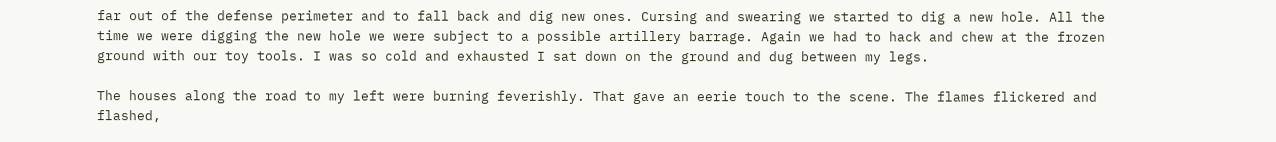far out of the defense perimeter and to fall back and dig new ones. Cursing and swearing we started to dig a new hole. All the time we were digging the new hole we were subject to a possible artillery barrage. Again we had to hack and chew at the frozen ground with our toy tools. I was so cold and exhausted I sat down on the ground and dug between my legs.

The houses along the road to my left were burning feverishly. That gave an eerie touch to the scene. The flames flickered and flashed,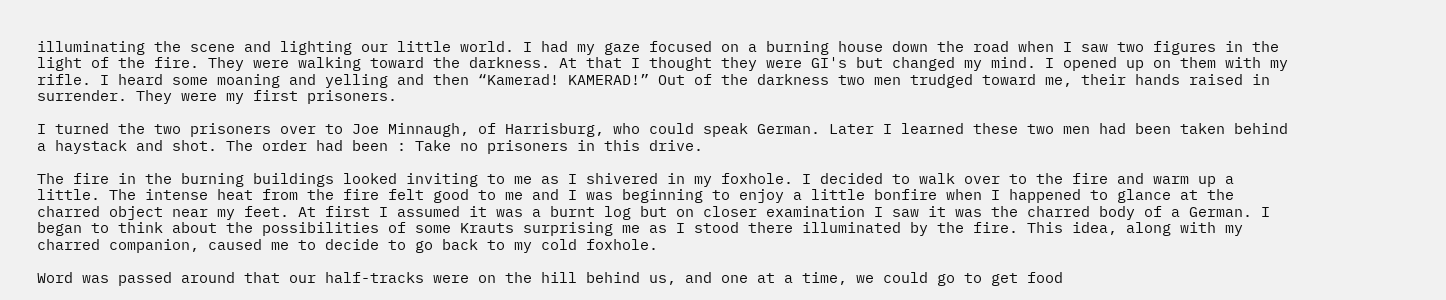illuminating the scene and lighting our little world. I had my gaze focused on a burning house down the road when I saw two figures in the light of the fire. They were walking toward the darkness. At that I thought they were GI's but changed my mind. I opened up on them with my rifle. I heard some moaning and yelling and then “Kamerad! KAMERAD!” Out of the darkness two men trudged toward me, their hands raised in surrender. They were my first prisoners.

I turned the two prisoners over to Joe Minnaugh, of Harrisburg, who could speak German. Later I learned these two men had been taken behind a haystack and shot. The order had been : Take no prisoners in this drive.

The fire in the burning buildings looked inviting to me as I shivered in my foxhole. I decided to walk over to the fire and warm up a little. The intense heat from the fire felt good to me and I was beginning to enjoy a little bonfire when I happened to glance at the charred object near my feet. At first I assumed it was a burnt log but on closer examination I saw it was the charred body of a German. I began to think about the possibilities of some Krauts surprising me as I stood there illuminated by the fire. This idea, along with my charred companion, caused me to decide to go back to my cold foxhole.

Word was passed around that our half-tracks were on the hill behind us, and one at a time, we could go to get food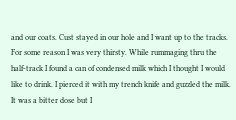and our coats. Cust stayed in our hole and I want up to the tracks. For some reason I was very thirsty. While rummaging thru the half-track I found a can of condensed milk which I thought I would like to drink. I pierced it with my trench knife and guzzled the milk. It was a bitter dose but I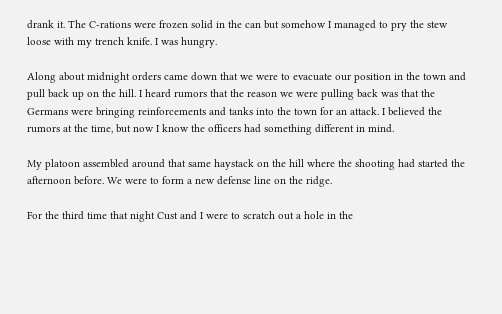drank it. The C-rations were frozen solid in the can but somehow I managed to pry the stew loose with my trench knife. I was hungry.

Along about midnight orders came down that we were to evacuate our position in the town and pull back up on the hill. I heard rumors that the reason we were pulling back was that the Germans were bringing reinforcements and tanks into the town for an attack. I believed the rumors at the time, but now I know the officers had something different in mind.

My platoon assembled around that same haystack on the hill where the shooting had started the afternoon before. We were to form a new defense line on the ridge.

For the third time that night Cust and I were to scratch out a hole in the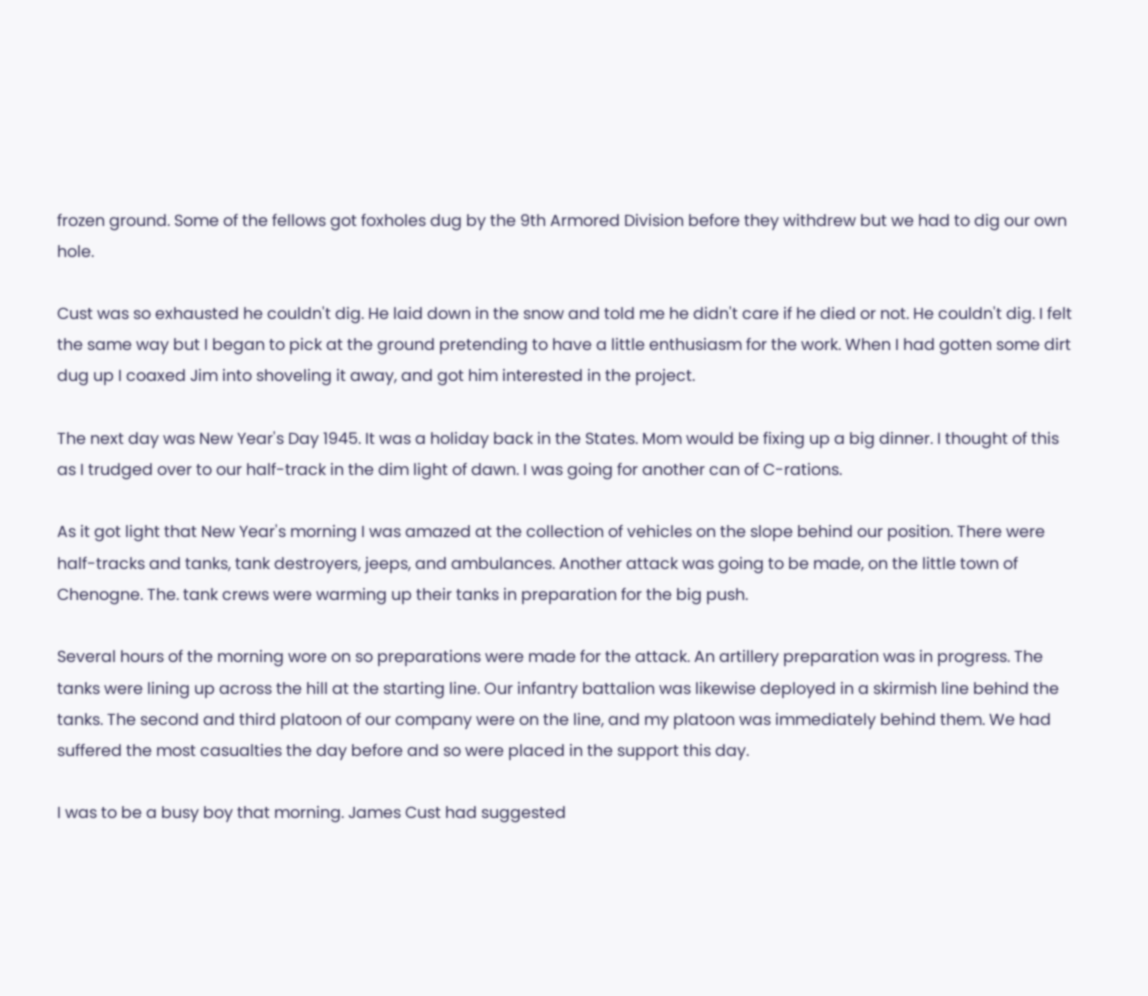frozen ground. Some of the fellows got foxholes dug by the 9th Armored Division before they withdrew but we had to dig our own hole.

Cust was so exhausted he couldn't dig. He laid down in the snow and told me he didn't care if he died or not. He couldn't dig. I felt the same way but I began to pick at the ground pretending to have a little enthusiasm for the work. When I had gotten some dirt dug up I coaxed Jim into shoveling it away, and got him interested in the project.

The next day was New Year's Day 1945. It was a holiday back in the States. Mom would be fixing up a big dinner. I thought of this as I trudged over to our half-track in the dim light of dawn. I was going for another can of C-rations.

As it got light that New Year's morning I was amazed at the collection of vehicles on the slope behind our position. There were half-tracks and tanks, tank destroyers, jeeps, and ambulances. Another attack was going to be made, on the little town of Chenogne. The. tank crews were warming up their tanks in preparation for the big push.

Several hours of the morning wore on so preparations were made for the attack. An artillery preparation was in progress. The tanks were lining up across the hill at the starting line. Our infantry battalion was likewise deployed in a skirmish line behind the tanks. The second and third platoon of our company were on the line, and my platoon was immediately behind them. We had suffered the most casualties the day before and so were placed in the support this day.

I was to be a busy boy that morning. James Cust had suggested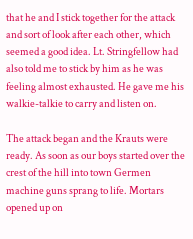that he and I stick together for the attack and sort of look after each other, which seemed a good idea. Lt. Stringfellow had also told me to stick by him as he was feeling almost exhausted. He gave me his walkie-talkie to carry and listen on.

The attack began and the Krauts were ready. As soon as our boys started over the crest of the hill into town Germen machine guns sprang to life. Mortars opened up on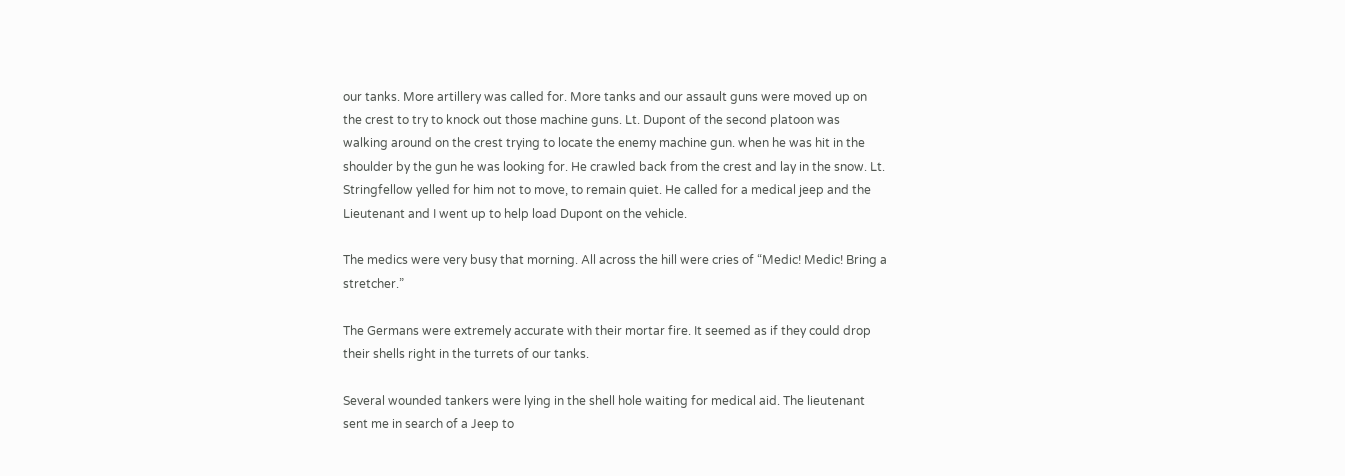our tanks. More artillery was called for. More tanks and our assault guns were moved up on the crest to try to knock out those machine guns. Lt. Dupont of the second platoon was walking around on the crest trying to locate the enemy machine gun. when he was hit in the shoulder by the gun he was looking for. He crawled back from the crest and lay in the snow. Lt. Stringfellow yelled for him not to move, to remain quiet. He called for a medical jeep and the Lieutenant and I went up to help load Dupont on the vehicle.

The medics were very busy that morning. All across the hill were cries of “Medic! Medic! Bring a stretcher.”

The Germans were extremely accurate with their mortar fire. It seemed as if they could drop their shells right in the turrets of our tanks.

Several wounded tankers were lying in the shell hole waiting for medical aid. The lieutenant sent me in search of a Jeep to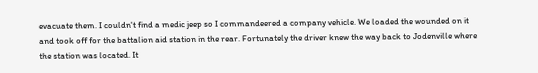evacuate them. I couldn't find a medic jeep so I commandeered a company vehicle. We loaded the wounded on it and took off for the battalion aid station in the rear. Fortunately the driver knew the way back to Jodenville where the station was located. It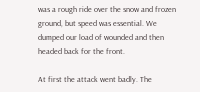was a rough ride over the snow and frozen ground, but speed was essential. We dumped our load of wounded and then headed back for the front.

At first the attack went badly. The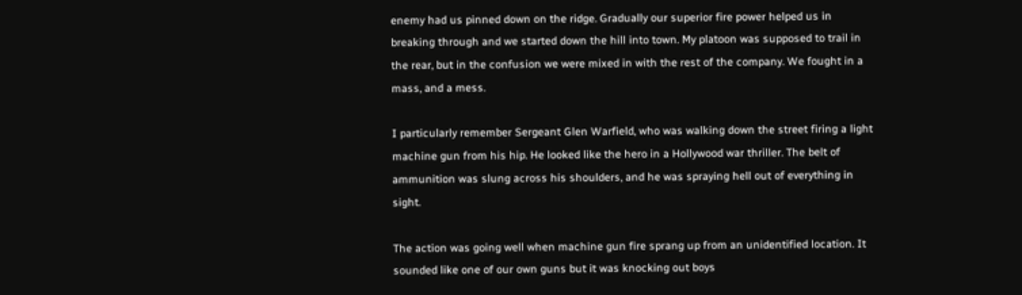enemy had us pinned down on the ridge. Gradually our superior fire power helped us in breaking through and we started down the hill into town. My platoon was supposed to trail in the rear, but in the confusion we were mixed in with the rest of the company. We fought in a mass, and a mess.

I particularly remember Sergeant Glen Warfield, who was walking down the street firing a light machine gun from his hip. He looked like the hero in a Hollywood war thriller. The belt of ammunition was slung across his shoulders, and he was spraying hell out of everything in sight.

The action was going well when machine gun fire sprang up from an unidentified location. It sounded like one of our own guns but it was knocking out boys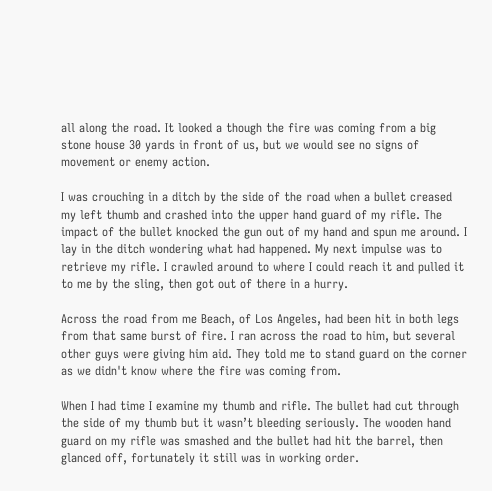all along the road. It looked a though the fire was coming from a big stone house 30 yards in front of us, but we would see no signs of movement or enemy action.

I was crouching in a ditch by the side of the road when a bullet creased my left thumb and crashed into the upper hand guard of my rifle. The impact of the bullet knocked the gun out of my hand and spun me around. I lay in the ditch wondering what had happened. My next impulse was to retrieve my rifle. I crawled around to where I could reach it and pulled it to me by the sling, then got out of there in a hurry.

Across the road from me Beach, of Los Angeles, had been hit in both legs from that same burst of fire. I ran across the road to him, but several other guys were giving him aid. They told me to stand guard on the corner as we didn't know where the fire was coming from.

When I had time I examine my thumb and rifle. The bullet had cut through the side of my thumb but it wasn’t bleeding seriously. The wooden hand guard on my rifle was smashed and the bullet had hit the barrel, then glanced off, fortunately it still was in working order.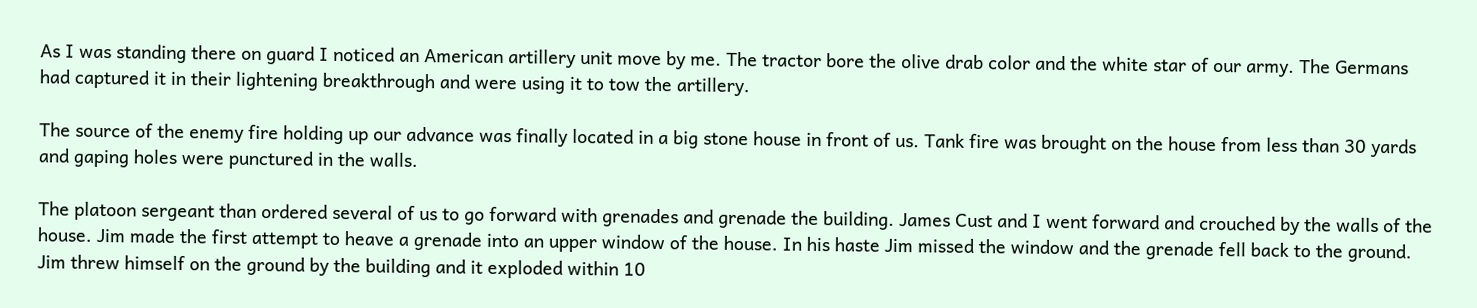As I was standing there on guard I noticed an American artillery unit move by me. The tractor bore the olive drab color and the white star of our army. The Germans had captured it in their lightening breakthrough and were using it to tow the artillery.

The source of the enemy fire holding up our advance was finally located in a big stone house in front of us. Tank fire was brought on the house from less than 30 yards and gaping holes were punctured in the walls.

The platoon sergeant than ordered several of us to go forward with grenades and grenade the building. James Cust and I went forward and crouched by the walls of the house. Jim made the first attempt to heave a grenade into an upper window of the house. In his haste Jim missed the window and the grenade fell back to the ground. Jim threw himself on the ground by the building and it exploded within 10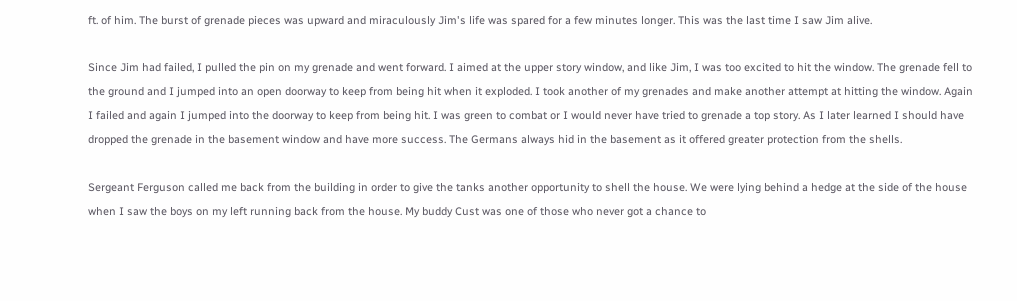ft. of him. The burst of grenade pieces was upward and miraculously Jim's life was spared for a few minutes longer. This was the last time I saw Jim alive.

Since Jim had failed, I pulled the pin on my grenade and went forward. I aimed at the upper story window, and like Jim, I was too excited to hit the window. The grenade fell to the ground and I jumped into an open doorway to keep from being hit when it exploded. I took another of my grenades and make another attempt at hitting the window. Again I failed and again I jumped into the doorway to keep from being hit. I was green to combat or I would never have tried to grenade a top story. As I later learned I should have dropped the grenade in the basement window and have more success. The Germans always hid in the basement as it offered greater protection from the shells.

Sergeant Ferguson called me back from the building in order to give the tanks another opportunity to shell the house. We were lying behind a hedge at the side of the house when I saw the boys on my left running back from the house. My buddy Cust was one of those who never got a chance to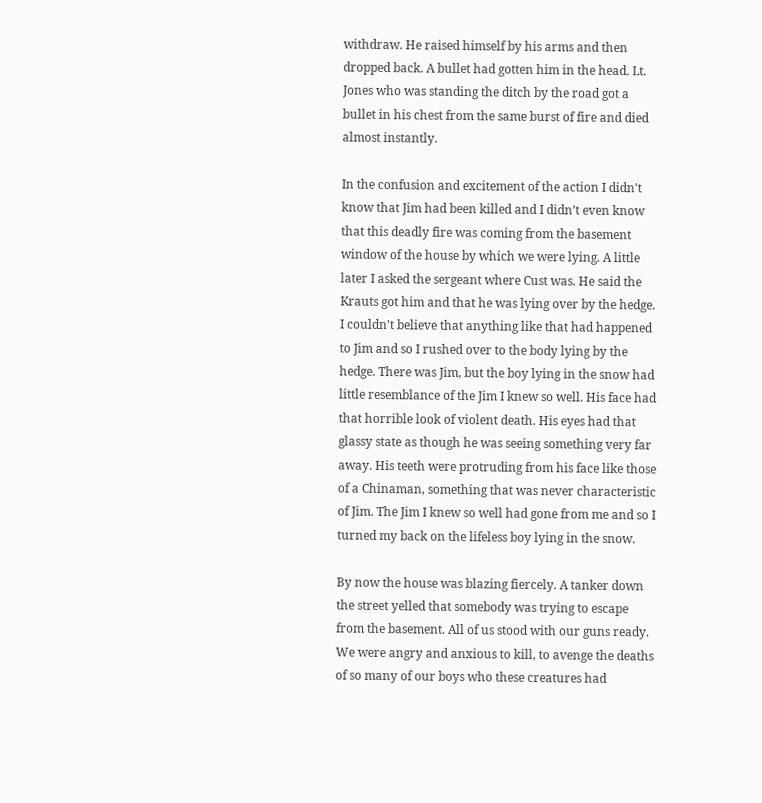withdraw. He raised himself by his arms and then dropped back. A bullet had gotten him in the head. Lt. Jones who was standing the ditch by the road got a bullet in his chest from the same burst of fire and died almost instantly.

In the confusion and excitement of the action I didn't know that Jim had been killed and I didn’t even know that this deadly fire was coming from the basement window of the house by which we were lying. A little later I asked the sergeant where Cust was. He said the Krauts got him and that he was lying over by the hedge. I couldn't believe that anything like that had happened to Jim and so I rushed over to the body lying by the hedge. There was Jim, but the boy lying in the snow had little resemblance of the Jim I knew so well. His face had that horrible look of violent death. His eyes had that glassy state as though he was seeing something very far away. His teeth were protruding from his face like those of a Chinaman, something that was never characteristic of Jim. The Jim I knew so well had gone from me and so I turned my back on the lifeless boy lying in the snow.

By now the house was blazing fiercely. A tanker down the street yelled that somebody was trying to escape from the basement. All of us stood with our guns ready. We were angry and anxious to kill, to avenge the deaths of so many of our boys who these creatures had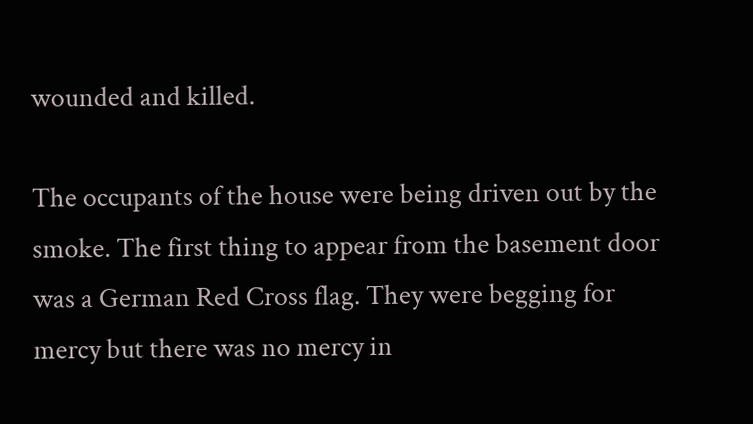wounded and killed.

The occupants of the house were being driven out by the smoke. The first thing to appear from the basement door was a German Red Cross flag. They were begging for mercy but there was no mercy in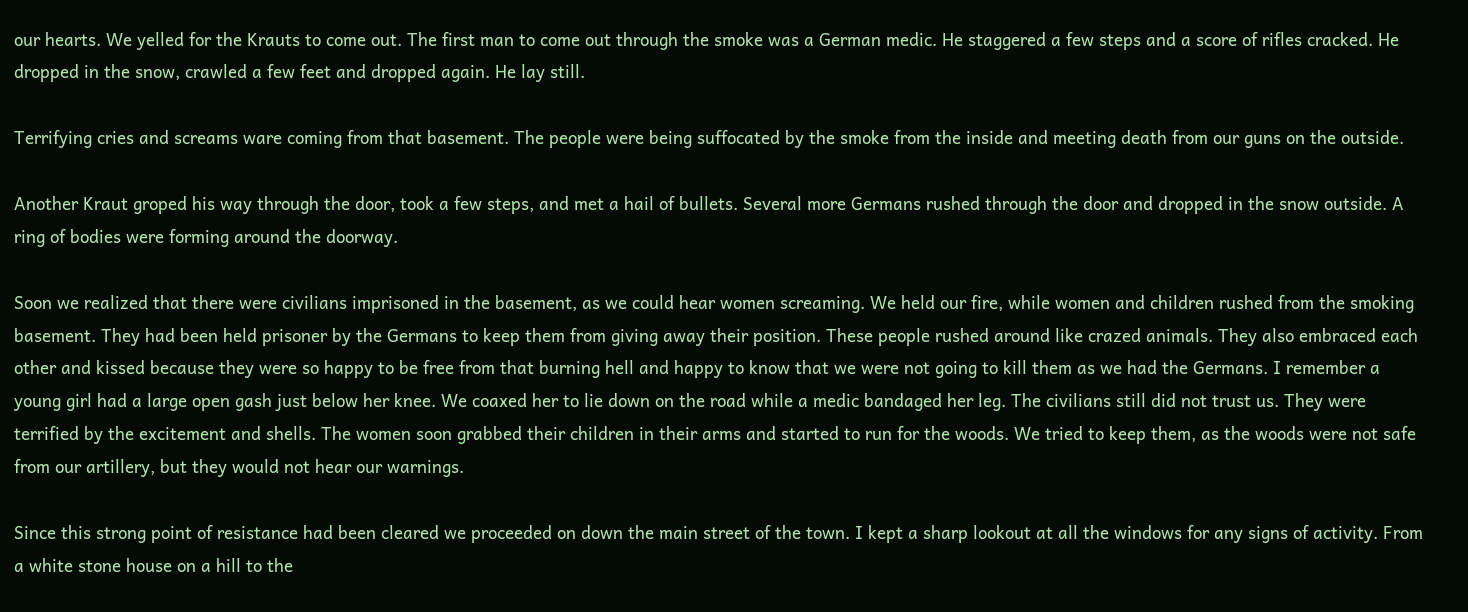our hearts. We yelled for the Krauts to come out. The first man to come out through the smoke was a German medic. He staggered a few steps and a score of rifles cracked. He dropped in the snow, crawled a few feet and dropped again. He lay still.

Terrifying cries and screams ware coming from that basement. The people were being suffocated by the smoke from the inside and meeting death from our guns on the outside.

Another Kraut groped his way through the door, took a few steps, and met a hail of bullets. Several more Germans rushed through the door and dropped in the snow outside. A ring of bodies were forming around the doorway.

Soon we realized that there were civilians imprisoned in the basement, as we could hear women screaming. We held our fire, while women and children rushed from the smoking basement. They had been held prisoner by the Germans to keep them from giving away their position. These people rushed around like crazed animals. They also embraced each other and kissed because they were so happy to be free from that burning hell and happy to know that we were not going to kill them as we had the Germans. I remember a young girl had a large open gash just below her knee. We coaxed her to lie down on the road while a medic bandaged her leg. The civilians still did not trust us. They were terrified by the excitement and shells. The women soon grabbed their children in their arms and started to run for the woods. We tried to keep them, as the woods were not safe from our artillery, but they would not hear our warnings.

Since this strong point of resistance had been cleared we proceeded on down the main street of the town. I kept a sharp lookout at all the windows for any signs of activity. From a white stone house on a hill to the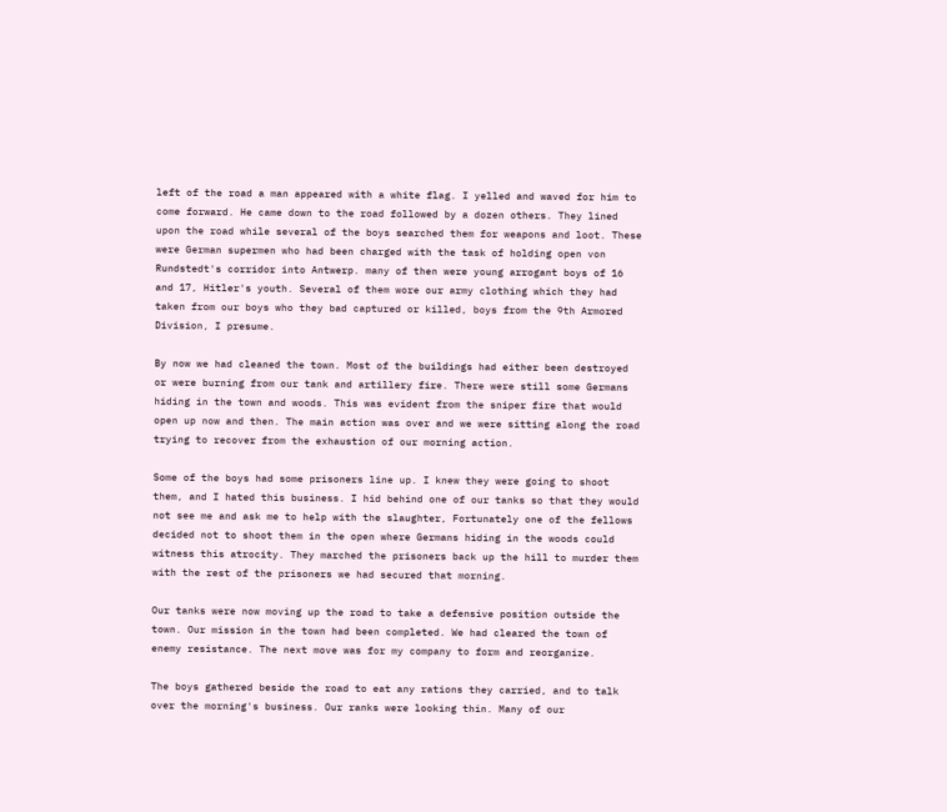left of the road a man appeared with a white flag. I yelled and waved for him to come forward. He came down to the road followed by a dozen others. They lined upon the road while several of the boys searched them for weapons and loot. These were German supermen who had been charged with the task of holding open von Rundstedt's corridor into Antwerp. many of then were young arrogant boys of 16 and 17, Hitler's youth. Several of them wore our army clothing which they had taken from our boys who they bad captured or killed, boys from the 9th Armored Division, I presume.

By now we had cleaned the town. Most of the buildings had either been destroyed or were burning from our tank and artillery fire. There were still some Germans hiding in the town and woods. This was evident from the sniper fire that would open up now and then. The main action was over and we were sitting along the road trying to recover from the exhaustion of our morning action.

Some of the boys had some prisoners line up. I knew they were going to shoot them, and I hated this business. I hid behind one of our tanks so that they would not see me and ask me to help with the slaughter, Fortunately one of the fellows decided not to shoot them in the open where Germans hiding in the woods could witness this atrocity. They marched the prisoners back up the hill to murder them with the rest of the prisoners we had secured that morning.

Our tanks were now moving up the road to take a defensive position outside the town. Our mission in the town had been completed. We had cleared the town of enemy resistance. The next move was for my company to form and reorganize.

The boys gathered beside the road to eat any rations they carried, and to talk over the morning's business. Our ranks were looking thin. Many of our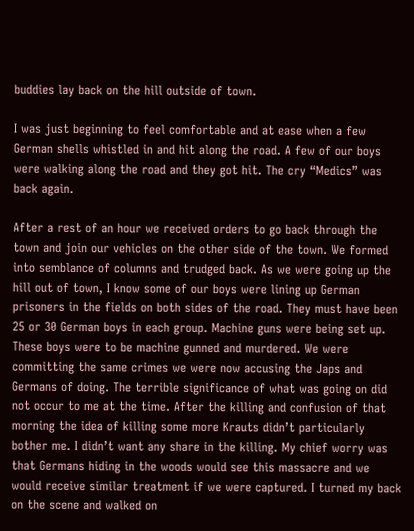buddies lay back on the hill outside of town.

I was just beginning to feel comfortable and at ease when a few German shells whistled in and hit along the road. A few of our boys were walking along the road and they got hit. The cry “Medics” was back again.

After a rest of an hour we received orders to go back through the town and join our vehicles on the other side of the town. We formed into semblance of columns and trudged back. As we were going up the hill out of town, I know some of our boys were lining up German prisoners in the fields on both sides of the road. They must have been 25 or 30 German boys in each group. Machine guns were being set up. These boys were to be machine gunned and murdered. We were committing the same crimes we were now accusing the Japs and Germans of doing. The terrible significance of what was going on did not occur to me at the time. After the killing and confusion of that morning the idea of killing some more Krauts didn’t particularly bother me. I didn’t want any share in the killing. My chief worry was that Germans hiding in the woods would see this massacre and we would receive similar treatment if we were captured. I turned my back on the scene and walked on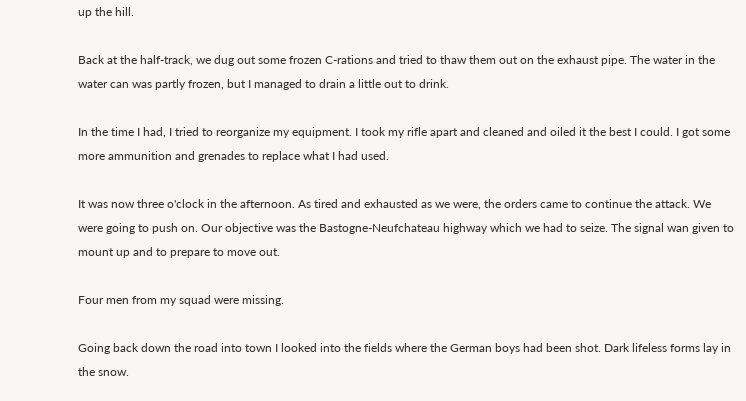up the hill.

Back at the half-track, we dug out some frozen C-rations and tried to thaw them out on the exhaust pipe. The water in the water can was partly frozen, but I managed to drain a little out to drink.

In the time I had, I tried to reorganize my equipment. I took my rifle apart and cleaned and oiled it the best I could. I got some more ammunition and grenades to replace what I had used.

It was now three o'clock in the afternoon. As tired and exhausted as we were, the orders came to continue the attack. We were going to push on. Our objective was the Bastogne-Neufchateau highway which we had to seize. The signal wan given to mount up and to prepare to move out.

Four men from my squad were missing.

Going back down the road into town I looked into the fields where the German boys had been shot. Dark lifeless forms lay in the snow.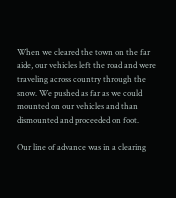When we cleared the town on the far aide, our vehicles left the road and were traveling across country through the snow. We pushed as far as we could mounted on our vehicles and than dismounted and proceeded on foot.

Our line of advance was in a clearing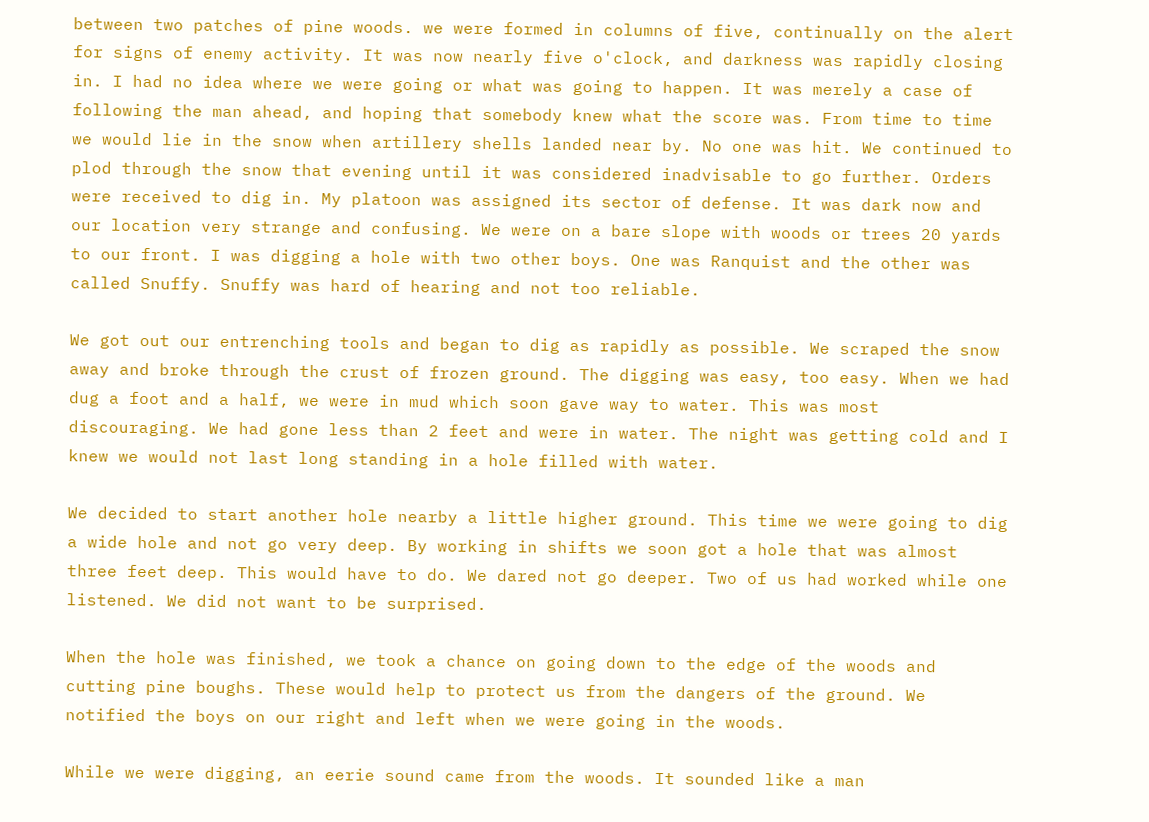between two patches of pine woods. we were formed in columns of five, continually on the alert for signs of enemy activity. It was now nearly five o'clock, and darkness was rapidly closing in. I had no idea where we were going or what was going to happen. It was merely a case of following the man ahead, and hoping that somebody knew what the score was. From time to time we would lie in the snow when artillery shells landed near by. No one was hit. We continued to plod through the snow that evening until it was considered inadvisable to go further. Orders were received to dig in. My platoon was assigned its sector of defense. It was dark now and our location very strange and confusing. We were on a bare slope with woods or trees 20 yards to our front. I was digging a hole with two other boys. One was Ranquist and the other was called Snuffy. Snuffy was hard of hearing and not too reliable.

We got out our entrenching tools and began to dig as rapidly as possible. We scraped the snow away and broke through the crust of frozen ground. The digging was easy, too easy. When we had dug a foot and a half, we were in mud which soon gave way to water. This was most discouraging. We had gone less than 2 feet and were in water. The night was getting cold and I knew we would not last long standing in a hole filled with water.

We decided to start another hole nearby a little higher ground. This time we were going to dig a wide hole and not go very deep. By working in shifts we soon got a hole that was almost three feet deep. This would have to do. We dared not go deeper. Two of us had worked while one listened. We did not want to be surprised.

When the hole was finished, we took a chance on going down to the edge of the woods and cutting pine boughs. These would help to protect us from the dangers of the ground. We notified the boys on our right and left when we were going in the woods.

While we were digging, an eerie sound came from the woods. It sounded like a man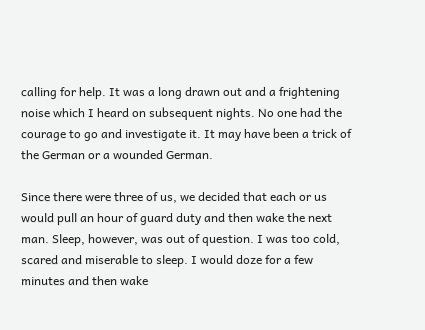calling for help. It was a long drawn out and a frightening noise which I heard on subsequent nights. No one had the courage to go and investigate it. It may have been a trick of the German or a wounded German.

Since there were three of us, we decided that each or us would pull an hour of guard duty and then wake the next man. Sleep, however, was out of question. I was too cold, scared and miserable to sleep. I would doze for a few minutes and then wake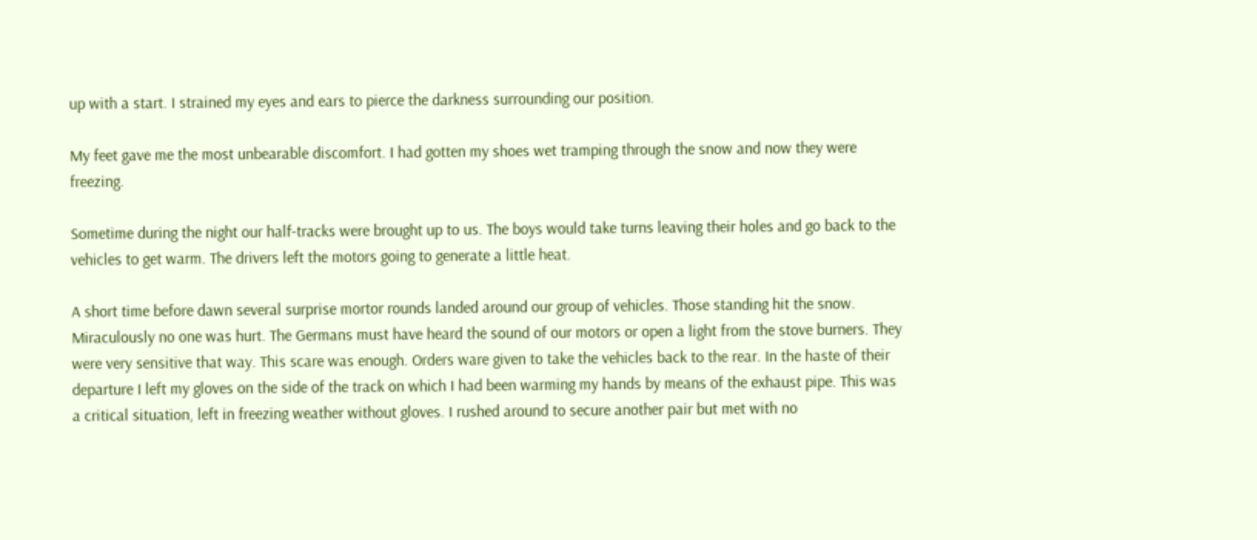up with a start. I strained my eyes and ears to pierce the darkness surrounding our position.

My feet gave me the most unbearable discomfort. I had gotten my shoes wet tramping through the snow and now they were freezing.

Sometime during the night our half-tracks were brought up to us. The boys would take turns leaving their holes and go back to the vehicles to get warm. The drivers left the motors going to generate a little heat.

A short time before dawn several surprise mortor rounds landed around our group of vehicles. Those standing hit the snow. Miraculously no one was hurt. The Germans must have heard the sound of our motors or open a light from the stove burners. They were very sensitive that way. This scare was enough. Orders ware given to take the vehicles back to the rear. In the haste of their departure I left my gloves on the side of the track on which I had been warming my hands by means of the exhaust pipe. This was a critical situation, left in freezing weather without gloves. I rushed around to secure another pair but met with no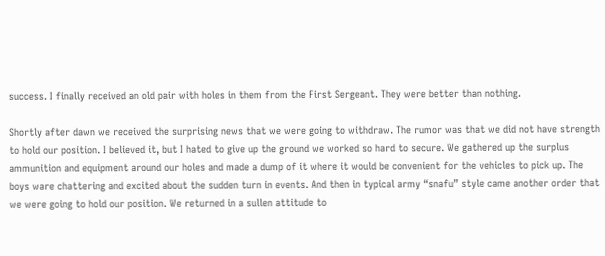success. I finally received an old pair with holes in them from the First Sergeant. They were better than nothing.

Shortly after dawn we received the surprising news that we were going to withdraw. The rumor was that we did not have strength to hold our position. I believed it, but I hated to give up the ground we worked so hard to secure. We gathered up the surplus ammunition and equipment around our holes and made a dump of it where it would be convenient for the vehicles to pick up. The boys ware chattering and excited about the sudden turn in events. And then in typical army “snafu” style came another order that we were going to hold our position. We returned in a sullen attitude to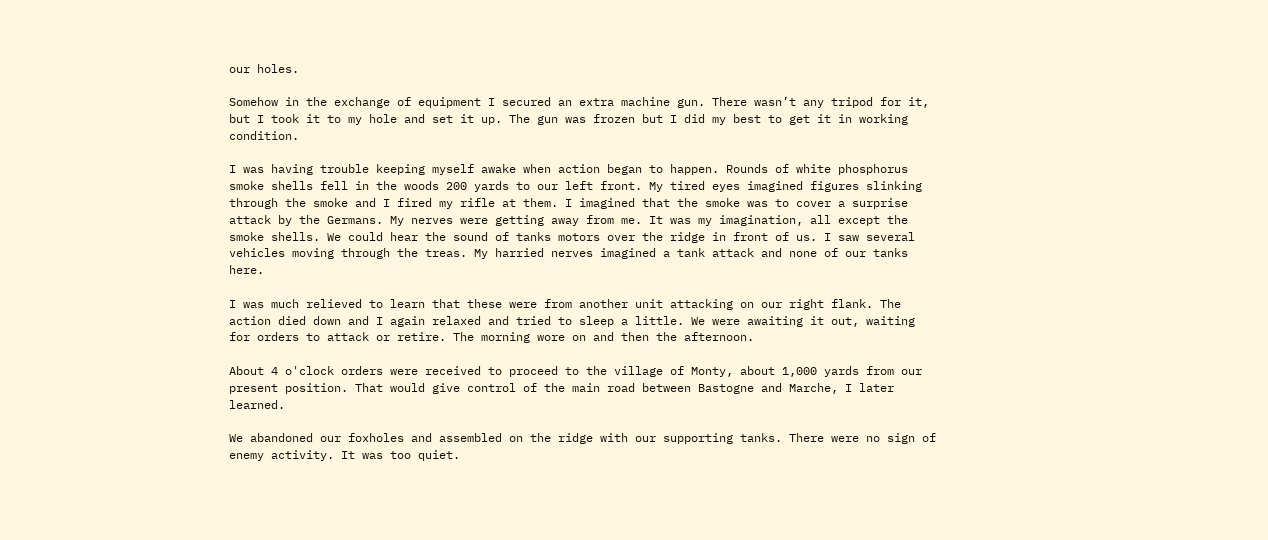our holes.

Somehow in the exchange of equipment I secured an extra machine gun. There wasn’t any tripod for it, but I took it to my hole and set it up. The gun was frozen but I did my best to get it in working condition.

I was having trouble keeping myself awake when action began to happen. Rounds of white phosphorus smoke shells fell in the woods 200 yards to our left front. My tired eyes imagined figures slinking through the smoke and I fired my rifle at them. I imagined that the smoke was to cover a surprise attack by the Germans. My nerves were getting away from me. It was my imagination, all except the smoke shells. We could hear the sound of tanks motors over the ridge in front of us. I saw several vehicles moving through the treas. My harried nerves imagined a tank attack and none of our tanks here.

I was much relieved to learn that these were from another unit attacking on our right flank. The action died down and I again relaxed and tried to sleep a little. We were awaiting it out, waiting for orders to attack or retire. The morning wore on and then the afternoon.

About 4 o'clock orders were received to proceed to the village of Monty, about 1,000 yards from our present position. That would give control of the main road between Bastogne and Marche, I later learned.

We abandoned our foxholes and assembled on the ridge with our supporting tanks. There were no sign of enemy activity. It was too quiet.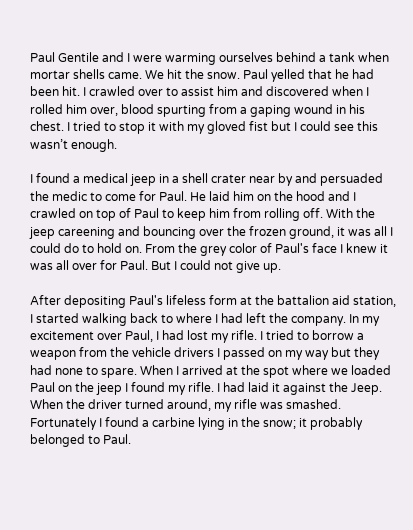Paul Gentile and I were warming ourselves behind a tank when mortar shells came. We hit the snow. Paul yelled that he had been hit. I crawled over to assist him and discovered when I rolled him over, blood spurting from a gaping wound in his chest. I tried to stop it with my gloved fist but I could see this wasn’t enough.

I found a medical jeep in a shell crater near by and persuaded the medic to come for Paul. He laid him on the hood and I crawled on top of Paul to keep him from rolling off. With the jeep careening and bouncing over the frozen ground, it was all I could do to hold on. From the grey color of Paul's face I knew it was all over for Paul. But I could not give up.

After depositing Paul's lifeless form at the battalion aid station, I started walking back to where I had left the company. In my excitement over Paul, I had lost my rifle. I tried to borrow a weapon from the vehicle drivers I passed on my way but they had none to spare. When I arrived at the spot where we loaded Paul on the jeep I found my rifle. I had laid it against the Jeep. When the driver turned around, my rifle was smashed. Fortunately I found a carbine lying in the snow; it probably belonged to Paul.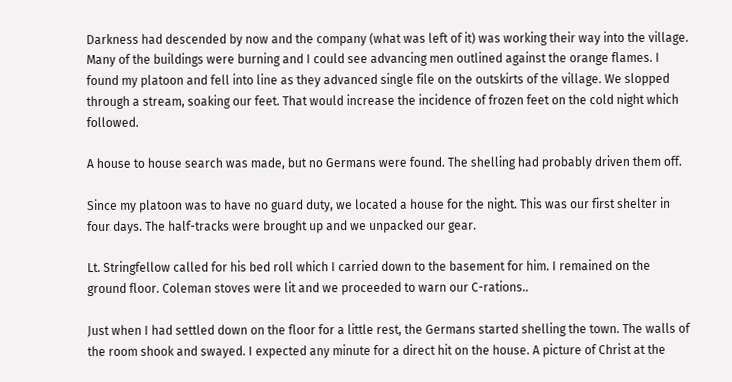Darkness had descended by now and the company (what was left of it) was working their way into the village. Many of the buildings were burning and I could see advancing men outlined against the orange flames. I found my platoon and fell into line as they advanced single file on the outskirts of the village. We slopped through a stream, soaking our feet. That would increase the incidence of frozen feet on the cold night which followed.

A house to house search was made, but no Germans were found. The shelling had probably driven them off.

Since my platoon was to have no guard duty, we located a house for the night. This was our first shelter in four days. The half-tracks were brought up and we unpacked our gear.

Lt. Stringfellow called for his bed roll which I carried down to the basement for him. I remained on the ground floor. Coleman stoves were lit and we proceeded to warn our C-rations..

Just when I had settled down on the floor for a little rest, the Germans started shelling the town. The walls of the room shook and swayed. I expected any minute for a direct hit on the house. A picture of Christ at the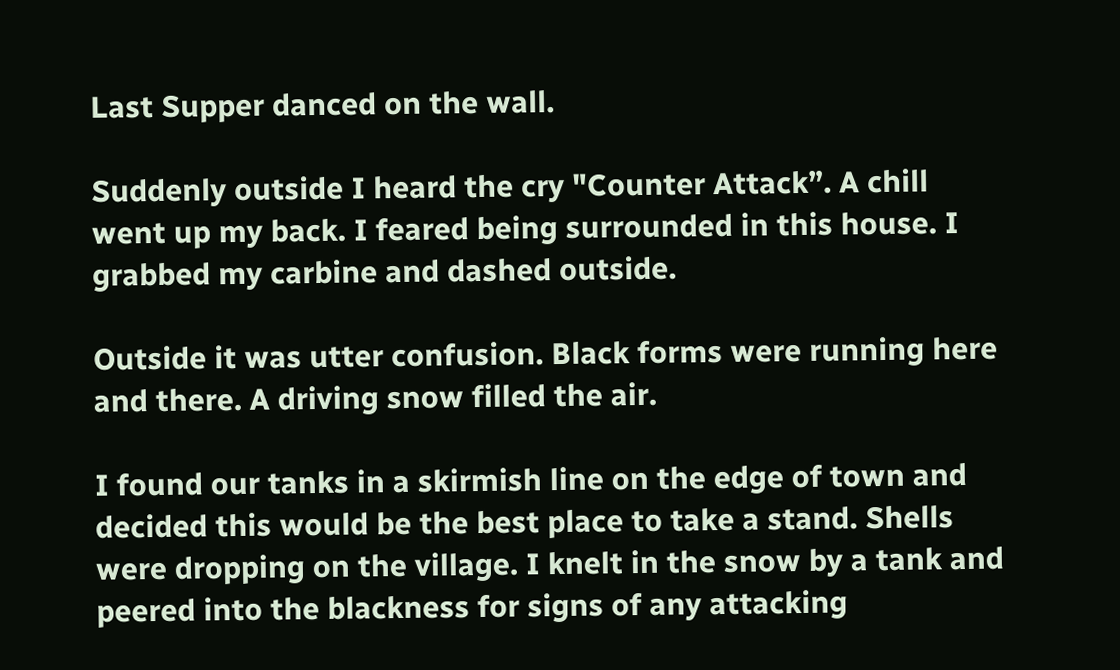Last Supper danced on the wall.

Suddenly outside I heard the cry "Counter Attack”. A chill went up my back. I feared being surrounded in this house. I grabbed my carbine and dashed outside.

Outside it was utter confusion. Black forms were running here and there. A driving snow filled the air.

I found our tanks in a skirmish line on the edge of town and decided this would be the best place to take a stand. Shells were dropping on the village. I knelt in the snow by a tank and peered into the blackness for signs of any attacking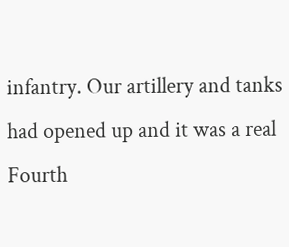infantry. Our artillery and tanks had opened up and it was a real Fourth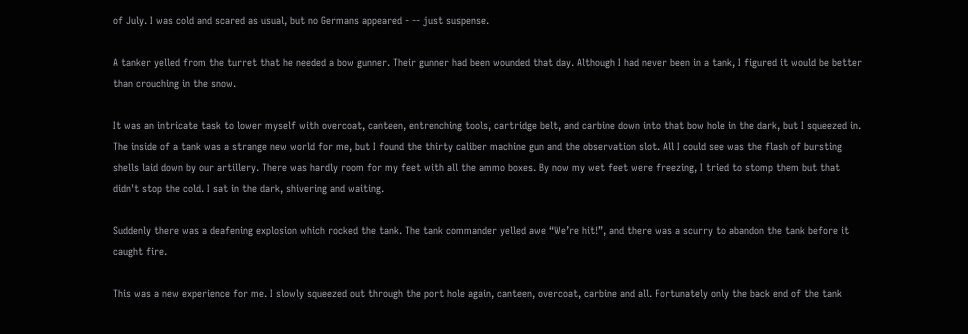of July. I was cold and scared as usual, but no Germans appeared - -- just suspense.

A tanker yelled from the turret that he needed a bow gunner. Their gunner had been wounded that day. Although I had never been in a tank, I figured it would be better than crouching in the snow.

It was an intricate task to lower myself with overcoat, canteen, entrenching tools, cartridge belt, and carbine down into that bow hole in the dark, but I squeezed in. The inside of a tank was a strange new world for me, but I found the thirty caliber machine gun and the observation slot. All I could see was the flash of bursting shells laid down by our artillery. There was hardly room for my feet with all the ammo boxes. By now my wet feet were freezing, I tried to stomp them but that didn't stop the cold. I sat in the dark, shivering and waiting.

Suddenly there was a deafening explosion which rocked the tank. The tank commander yelled awe “We’re hit!”, and there was a scurry to abandon the tank before it caught fire.

This was a new experience for me. I slowly squeezed out through the port hole again, canteen, overcoat, carbine and all. Fortunately only the back end of the tank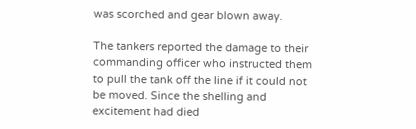was scorched and gear blown away.

The tankers reported the damage to their commanding officer who instructed them to pull the tank off the line if it could not be moved. Since the shelling and excitement had died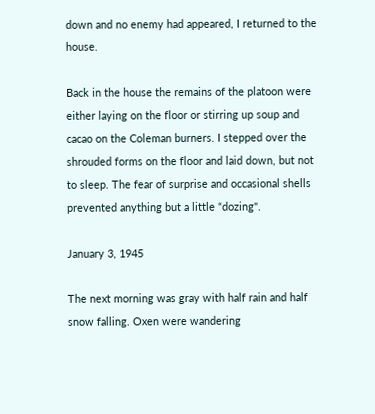down and no enemy had appeared, I returned to the house.

Back in the house the remains of the platoon were either laying on the floor or stirring up soup and cacao on the Coleman burners. I stepped over the shrouded forms on the floor and laid down, but not to sleep. The fear of surprise and occasional shells prevented anything but a little “dozing".

January 3, 1945

The next morning was gray with half rain and half snow falling. Oxen were wandering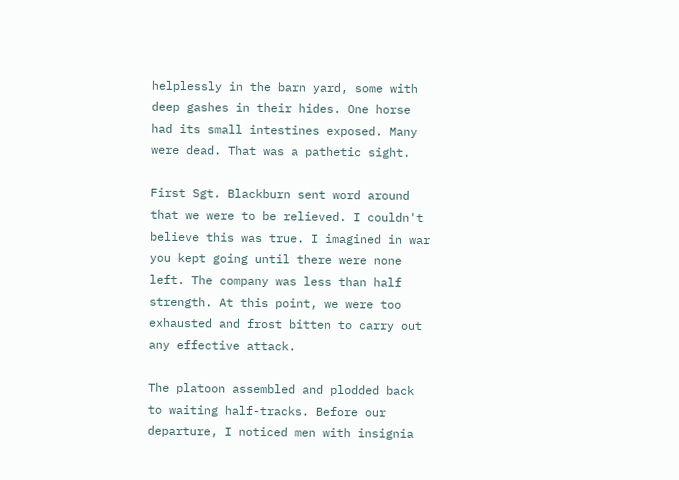helplessly in the barn yard, some with deep gashes in their hides. One horse had its small intestines exposed. Many were dead. That was a pathetic sight.

First Sgt. Blackburn sent word around that we were to be relieved. I couldn't believe this was true. I imagined in war you kept going until there were none left. The company was less than half strength. At this point, we were too exhausted and frost bitten to carry out any effective attack.

The platoon assembled and plodded back to waiting half-tracks. Before our departure, I noticed men with insignia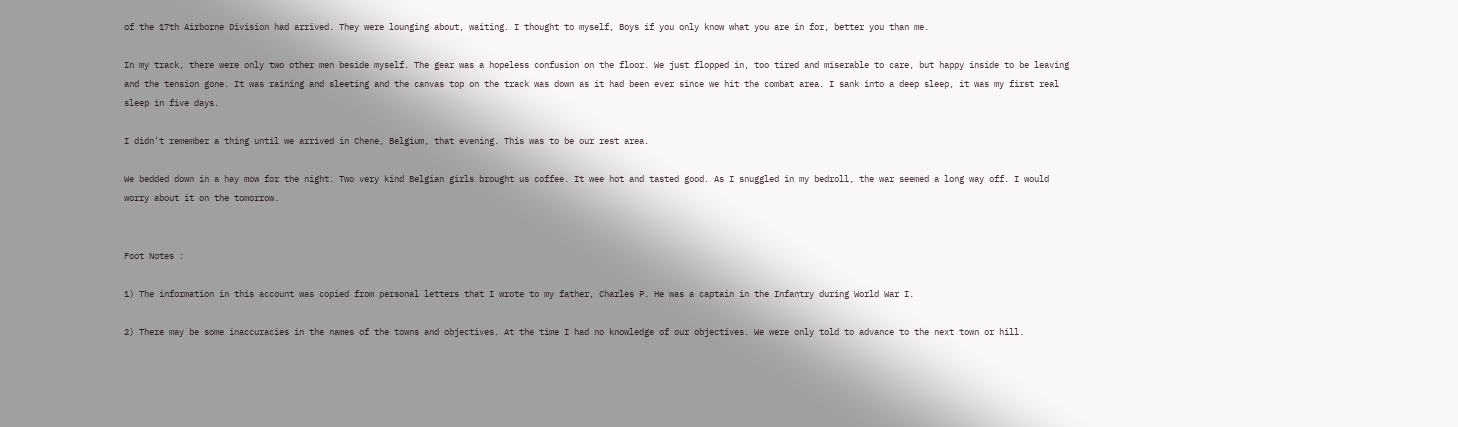of the 17th Airborne Division had arrived. They were lounging about, waiting. I thought to myself, Boys if you only know what you are in for, better you than me.

In my track, there were only two other men beside myself. The gear was a hopeless confusion on the floor. We just flopped in, too tired and miserable to care, but happy inside to be leaving and the tension gone. It was raining and sleeting and the canvas top on the track was down as it had been ever since we hit the combat area. I sank into a deep sleep, it was my first real sleep in five days.

I didn't remember a thing until we arrived in Chene, Belgium, that evening. This was to be our rest area.

We bedded down in a hay mow for the night. Two very kind Belgian girls brought us coffee. It wee hot and tasted good. As I snuggled in my bedroll, the war seemed a long way off. I would worry about it on the tomorrow.


Foot Notes :

1) The information in this account was copied from personal letters that I wrote to my father, Charles P. He was a captain in the Infantry during World War I.

2) There may be some inaccuracies in the names of the towns and objectives. At the time I had no knowledge of our objectives. We were only told to advance to the next town or hill.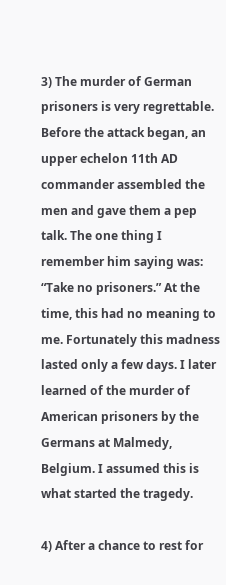3) The murder of German prisoners is very regrettable. Before the attack began, an upper echelon 11th AD commander assembled the men and gave them a pep talk. The one thing I remember him saying was: “Take no prisoners.” At the time, this had no meaning to me. Fortunately this madness lasted only a few days. I later learned of the murder of American prisoners by the Germans at Malmedy, Belgium. I assumed this is what started the tragedy.

4) After a chance to rest for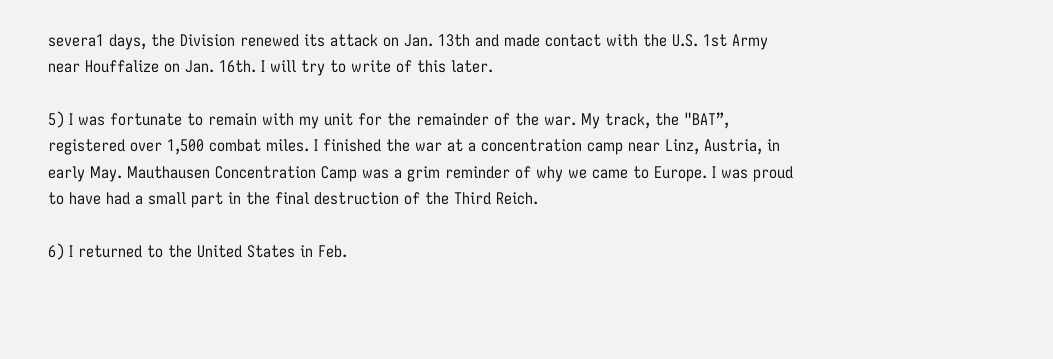severa1 days, the Division renewed its attack on Jan. 13th and made contact with the U.S. 1st Army near Houffalize on Jan. 16th. I will try to write of this later.

5) I was fortunate to remain with my unit for the remainder of the war. My track, the "BAT”, registered over 1,500 combat miles. I finished the war at a concentration camp near Linz, Austria, in early May. Mauthausen Concentration Camp was a grim reminder of why we came to Europe. I was proud to have had a small part in the final destruction of the Third Reich.

6) I returned to the United States in Feb.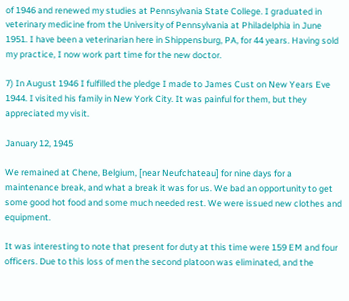of 1946 and renewed my studies at Pennsylvania State College. I graduated in veterinary medicine from the University of Pennsylvania at Philadelphia in June 1951. I have been a veterinarian here in Shippensburg, PA, for 44 years. Having sold my practice, I now work part time for the new doctor.

7) In August 1946 I fulfilled the pledge I made to James Cust on New Years Eve 1944. I visited his family in New York City. It was painful for them, but they appreciated my visit.

January 12, 1945

We remained at Chene, Belgium, [near Neufchateau] for nine days for a maintenance break, and what a break it was for us. We bad an opportunity to get some good hot food and some much needed rest. We were issued new clothes and equipment.

It was interesting to note that present for duty at this time were 159 EM and four officers. Due to this loss of men the second platoon was eliminated, and the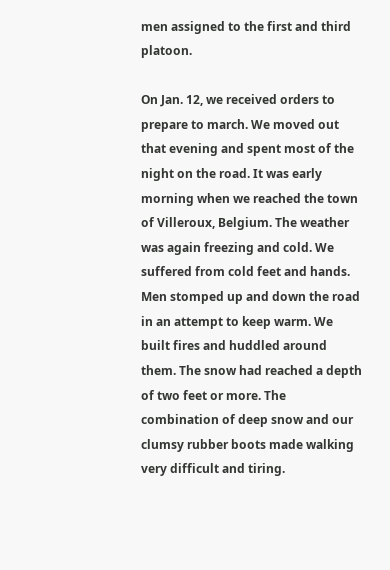men assigned to the first and third platoon.

On Jan. 12, we received orders to prepare to march. We moved out that evening and spent most of the night on the road. It was early morning when we reached the town of Villeroux, Belgium. The weather was again freezing and cold. We suffered from cold feet and hands. Men stomped up and down the road in an attempt to keep warm. We built fires and huddled around them. The snow had reached a depth of two feet or more. The combination of deep snow and our clumsy rubber boots made walking very difficult and tiring.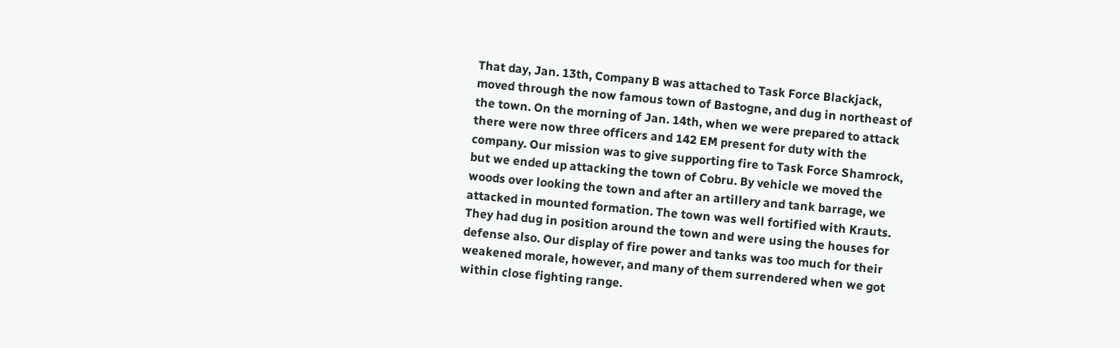That day, Jan. 13th, Company B was attached to Task Force Blackjack, moved through the now famous town of Bastogne, and dug in northeast of the town. On the morning of Jan. 14th, when we were prepared to attack there were now three officers and 142 EM present for duty with the company. Our mission was to give supporting fire to Task Force Shamrock, but we ended up attacking the town of Cobru. By vehicle we moved the woods over looking the town and after an artillery and tank barrage, we attacked in mounted formation. The town was well fortified with Krauts. They had dug in position around the town and were using the houses for defense also. Our display of fire power and tanks was too much for their weakened morale, however, and many of them surrendered when we got within close fighting range.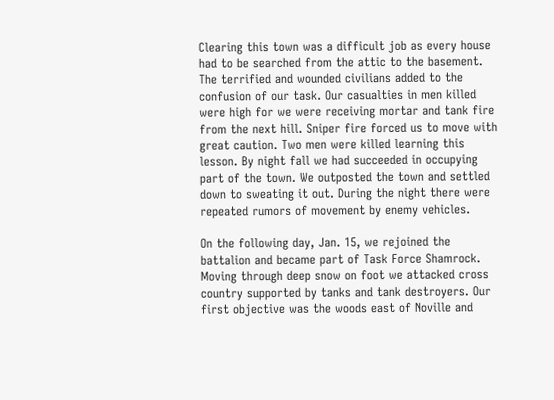Clearing this town was a difficult job as every house had to be searched from the attic to the basement. The terrified and wounded civilians added to the confusion of our task. Our casualties in men killed were high for we were receiving mortar and tank fire from the next hill. Sniper fire forced us to move with great caution. Two men were killed learning this lesson. By night fall we had succeeded in occupying part of the town. We outposted the town and settled down to sweating it out. During the night there were repeated rumors of movement by enemy vehicles.

On the following day, Jan. 15, we rejoined the battalion and became part of Task Force Shamrock. Moving through deep snow on foot we attacked cross country supported by tanks and tank destroyers. Our first objective was the woods east of Noville and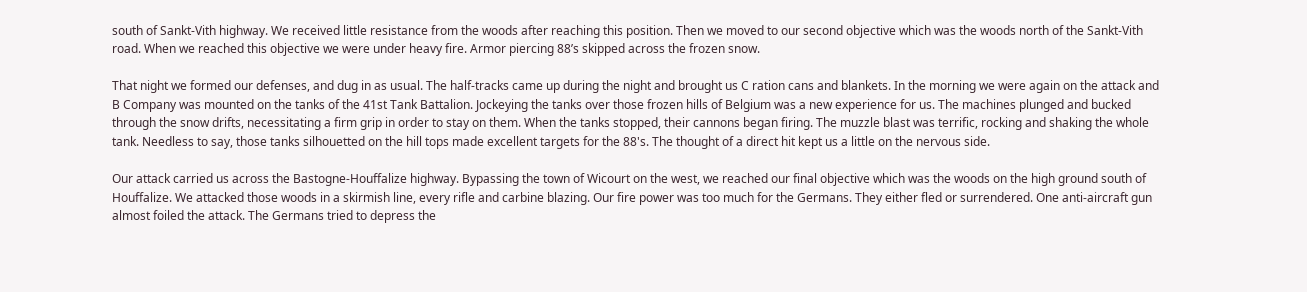south of Sankt-Vith highway. We received little resistance from the woods after reaching this position. Then we moved to our second objective which was the woods north of the Sankt-Vith road. When we reached this objective we were under heavy fire. Armor piercing 88’s skipped across the frozen snow.

That night we formed our defenses, and dug in as usual. The half-tracks came up during the night and brought us C ration cans and blankets. In the morning we were again on the attack and B Company was mounted on the tanks of the 41st Tank Battalion. Jockeying the tanks over those frozen hills of Belgium was a new experience for us. The machines plunged and bucked through the snow drifts, necessitating a firm grip in order to stay on them. When the tanks stopped, their cannons began firing. The muzzle blast was terrific, rocking and shaking the whole tank. Needless to say, those tanks silhouetted on the hill tops made excellent targets for the 88's. The thought of a direct hit kept us a little on the nervous side.

Our attack carried us across the Bastogne-Houffalize highway. Bypassing the town of Wicourt on the west, we reached our final objective which was the woods on the high ground south of Houffalize. We attacked those woods in a skirmish line, every rifle and carbine blazing. Our fire power was too much for the Germans. They either fled or surrendered. One anti-aircraft gun almost foiled the attack. The Germans tried to depress the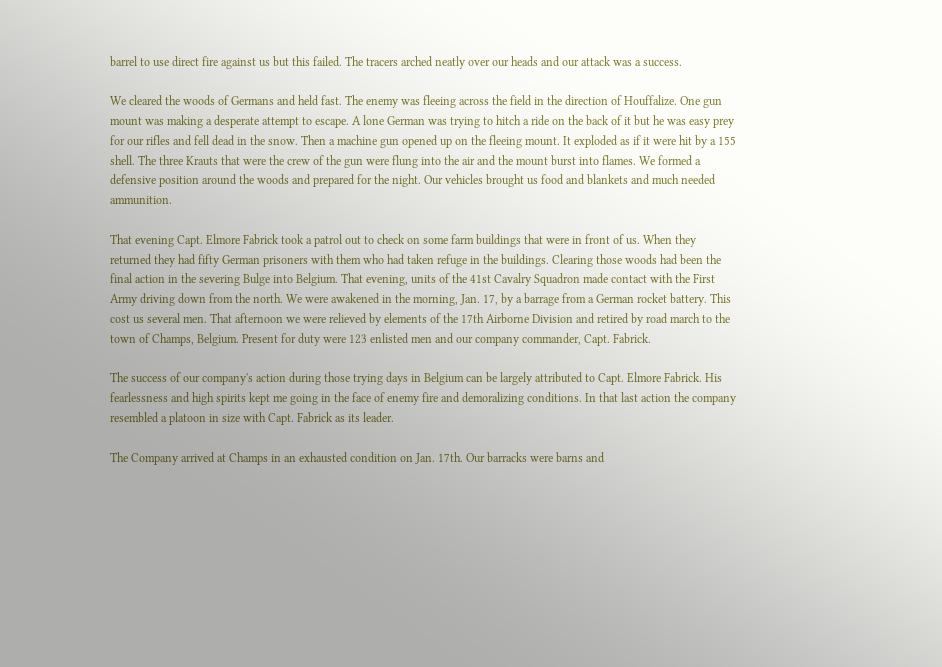barrel to use direct fire against us but this failed. The tracers arched neatly over our heads and our attack was a success.

We cleared the woods of Germans and held fast. The enemy was fleeing across the field in the direction of Houffalize. One gun mount was making a desperate attempt to escape. A lone German was trying to hitch a ride on the back of it but he was easy prey for our rifles and fell dead in the snow. Then a machine gun opened up on the fleeing mount. It exploded as if it were hit by a 155 shell. The three Krauts that were the crew of the gun were flung into the air and the mount burst into flames. We formed a defensive position around the woods and prepared for the night. Our vehicles brought us food and blankets and much needed ammunition.

That evening Capt. Elmore Fabrick took a patrol out to check on some farm buildings that were in front of us. When they returned they had fifty German prisoners with them who had taken refuge in the buildings. Clearing those woods had been the final action in the severing Bulge into Belgium. That evening, units of the 41st Cavalry Squadron made contact with the First Army driving down from the north. We were awakened in the morning, Jan. 17, by a barrage from a German rocket battery. This cost us several men. That afternoon we were relieved by elements of the 17th Airborne Division and retired by road march to the town of Champs, Belgium. Present for duty were 123 enlisted men and our company commander, Capt. Fabrick.

The success of our company's action during those trying days in Belgium can be largely attributed to Capt. Elmore Fabrick. His fearlessness and high spirits kept me going in the face of enemy fire and demoralizing conditions. In that last action the company resembled a platoon in size with Capt. Fabrick as its leader.

The Company arrived at Champs in an exhausted condition on Jan. 17th. Our barracks were barns and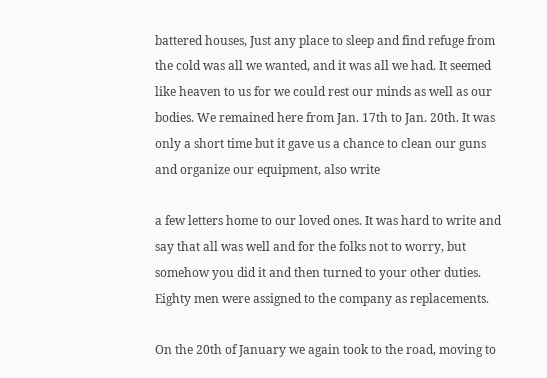battered houses, Just any place to sleep and find refuge from the cold was all we wanted, and it was all we had. It seemed like heaven to us for we could rest our minds as well as our bodies. We remained here from Jan. 17th to Jan. 20th. It was only a short time but it gave us a chance to clean our guns and organize our equipment, also write

a few letters home to our loved ones. It was hard to write and say that all was well and for the folks not to worry, but somehow you did it and then turned to your other duties. Eighty men were assigned to the company as replacements.

On the 20th of January we again took to the road, moving to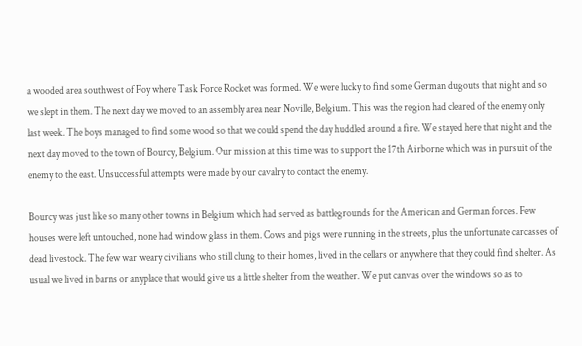a wooded area southwest of Foy where Task Force Rocket was formed. We were lucky to find some German dugouts that night and so we slept in them. The next day we moved to an assembly area near Noville, Belgium. This was the region had cleared of the enemy only last week. The boys managed to find some wood so that we could spend the day huddled around a fire. We stayed here that night and the next day moved to the town of Bourcy, Belgium. Our mission at this time was to support the 17th Airborne which was in pursuit of the enemy to the east. Unsuccessful attempts were made by our cavalry to contact the enemy.

Bourcy was just like so many other towns in Belgium which had served as battlegrounds for the American and German forces. Few houses were left untouched, none had window glass in them. Cows and pigs were running in the streets, plus the unfortunate carcasses of dead livestock. The few war weary civilians who still clung to their homes, lived in the cellars or anywhere that they could find shelter. As usual we lived in barns or anyplace that would give us a little shelter from the weather. We put canvas over the windows so as to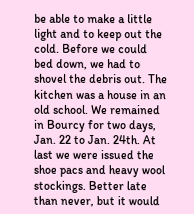be able to make a little light and to keep out the cold. Before we could bed down, we had to shovel the debris out. The kitchen was a house in an old school. We remained in Bourcy for two days, Jan. 22 to Jan. 24th. At last we were issued the shoe pacs and heavy wool stockings. Better late than never, but it would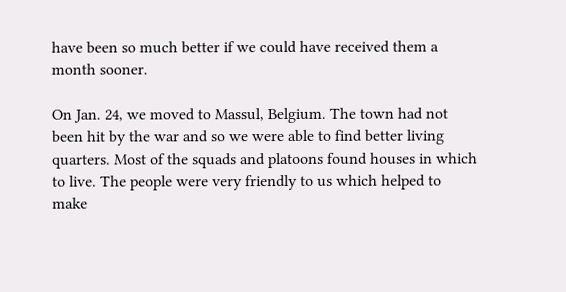have been so much better if we could have received them a month sooner.

On Jan. 24, we moved to Massul, Belgium. The town had not been hit by the war and so we were able to find better living quarters. Most of the squads and platoons found houses in which to live. The people were very friendly to us which helped to make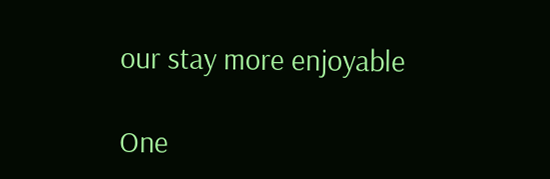our stay more enjoyable

One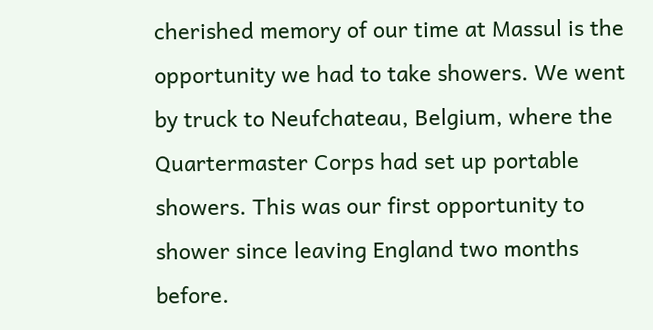cherished memory of our time at Massul is the opportunity we had to take showers. We went by truck to Neufchateau, Belgium, where the Quartermaster Corps had set up portable showers. This was our first opportunity to shower since leaving England two months before.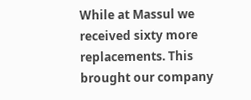While at Massul we received sixty more replacements. This brought our company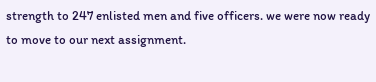strength to 247 enlisted men and five officers. we were now ready to move to our next assignment.